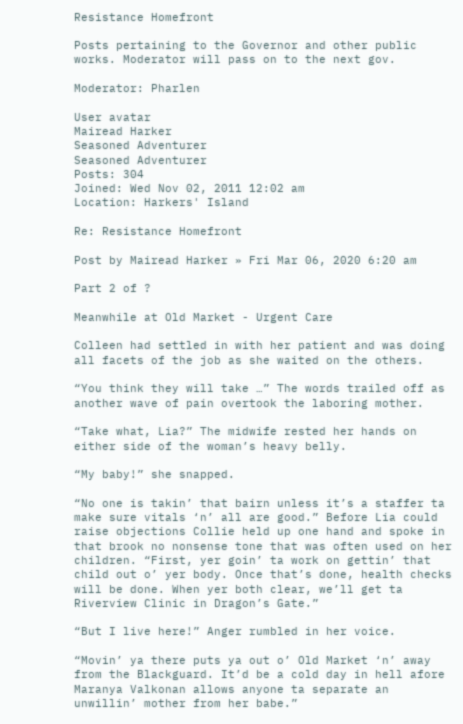Resistance Homefront

Posts pertaining to the Governor and other public works. Moderator will pass on to the next gov.

Moderator: Pharlen

User avatar
Mairead Harker
Seasoned Adventurer
Seasoned Adventurer
Posts: 304
Joined: Wed Nov 02, 2011 12:02 am
Location: Harkers' Island

Re: Resistance Homefront

Post by Mairead Harker » Fri Mar 06, 2020 6:20 am

Part 2 of ?

Meanwhile at Old Market - Urgent Care

Colleen had settled in with her patient and was doing all facets of the job as she waited on the others.

“You think they will take …” The words trailed off as another wave of pain overtook the laboring mother.

“Take what, Lia?” The midwife rested her hands on either side of the woman’s heavy belly.

“My baby!” she snapped.

“No one is takin’ that bairn unless it’s a staffer ta make sure vitals ‘n’ all are good.” Before Lia could raise objections Collie held up one hand and spoke in that brook no nonsense tone that was often used on her children. “First, yer goin’ ta work on gettin’ that child out o’ yer body. Once that’s done, health checks will be done. When yer both clear, we’ll get ta Riverview Clinic in Dragon’s Gate.”

“But I live here!” Anger rumbled in her voice.

“Movin’ ya there puts ya out o’ Old Market ‘n’ away from the Blackguard. It’d be a cold day in hell afore Maranya Valkonan allows anyone ta separate an unwillin’ mother from her babe.”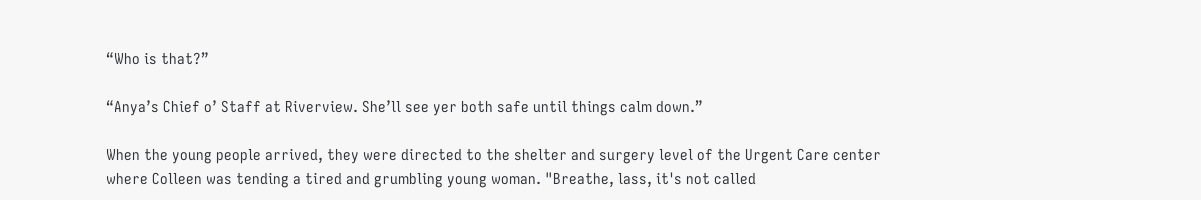“Who is that?”

“Anya’s Chief o’ Staff at Riverview. She’ll see yer both safe until things calm down.”

When the young people arrived, they were directed to the shelter and surgery level of the Urgent Care center where Colleen was tending a tired and grumbling young woman. "Breathe, lass, it's not called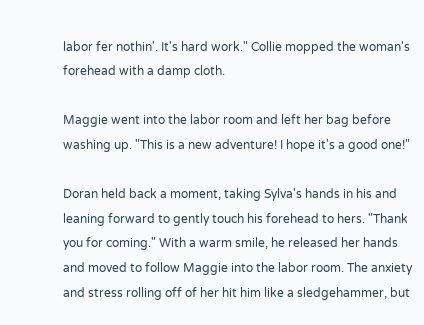labor fer nothin'. It's hard work." Collie mopped the woman's forehead with a damp cloth.

Maggie went into the labor room and left her bag before washing up. "This is a new adventure! I hope it's a good one!"

Doran held back a moment, taking Sylva's hands in his and leaning forward to gently touch his forehead to hers. "Thank you for coming." With a warm smile, he released her hands and moved to follow Maggie into the labor room. The anxiety and stress rolling off of her hit him like a sledgehammer, but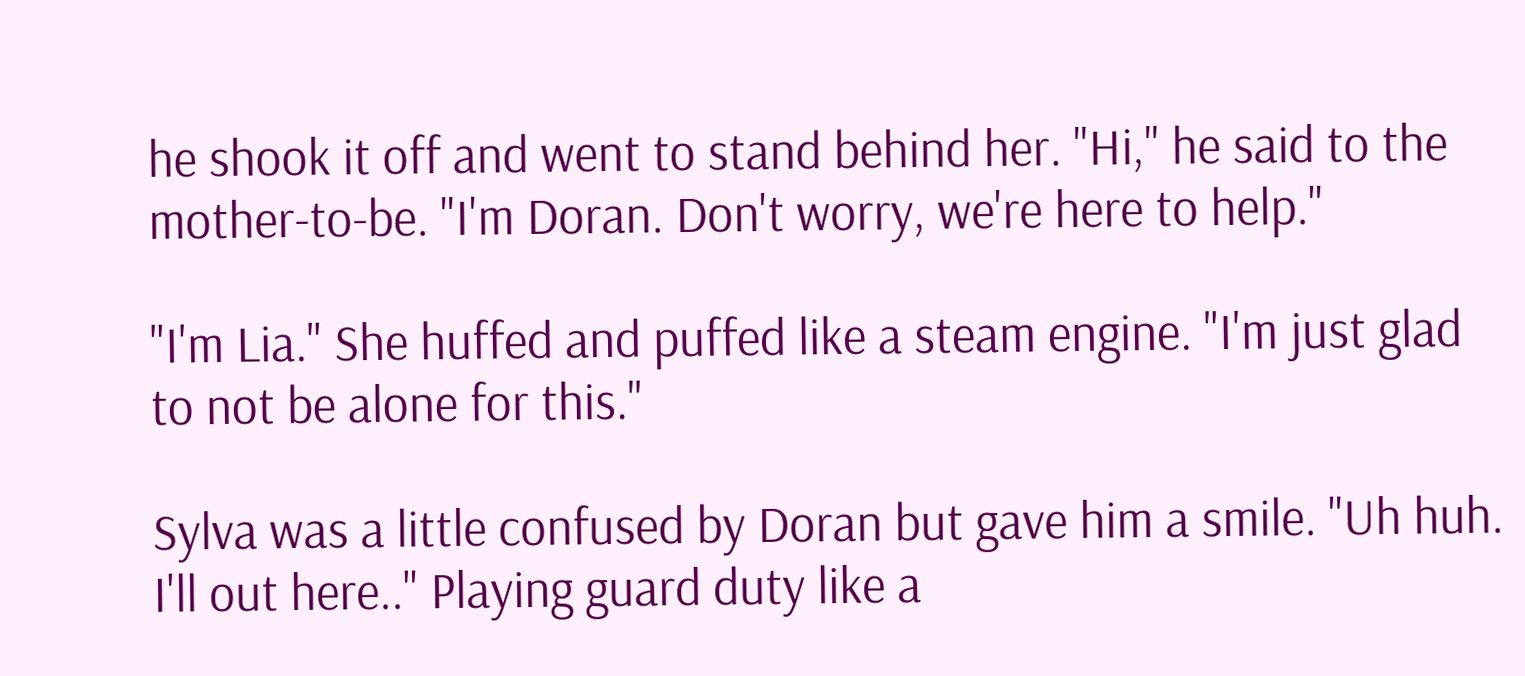he shook it off and went to stand behind her. "Hi," he said to the mother-to-be. "I'm Doran. Don't worry, we're here to help."

"I'm Lia." She huffed and puffed like a steam engine. "I'm just glad to not be alone for this."

Sylva was a little confused by Doran but gave him a smile. "Uh huh. I'll out here.." Playing guard duty like a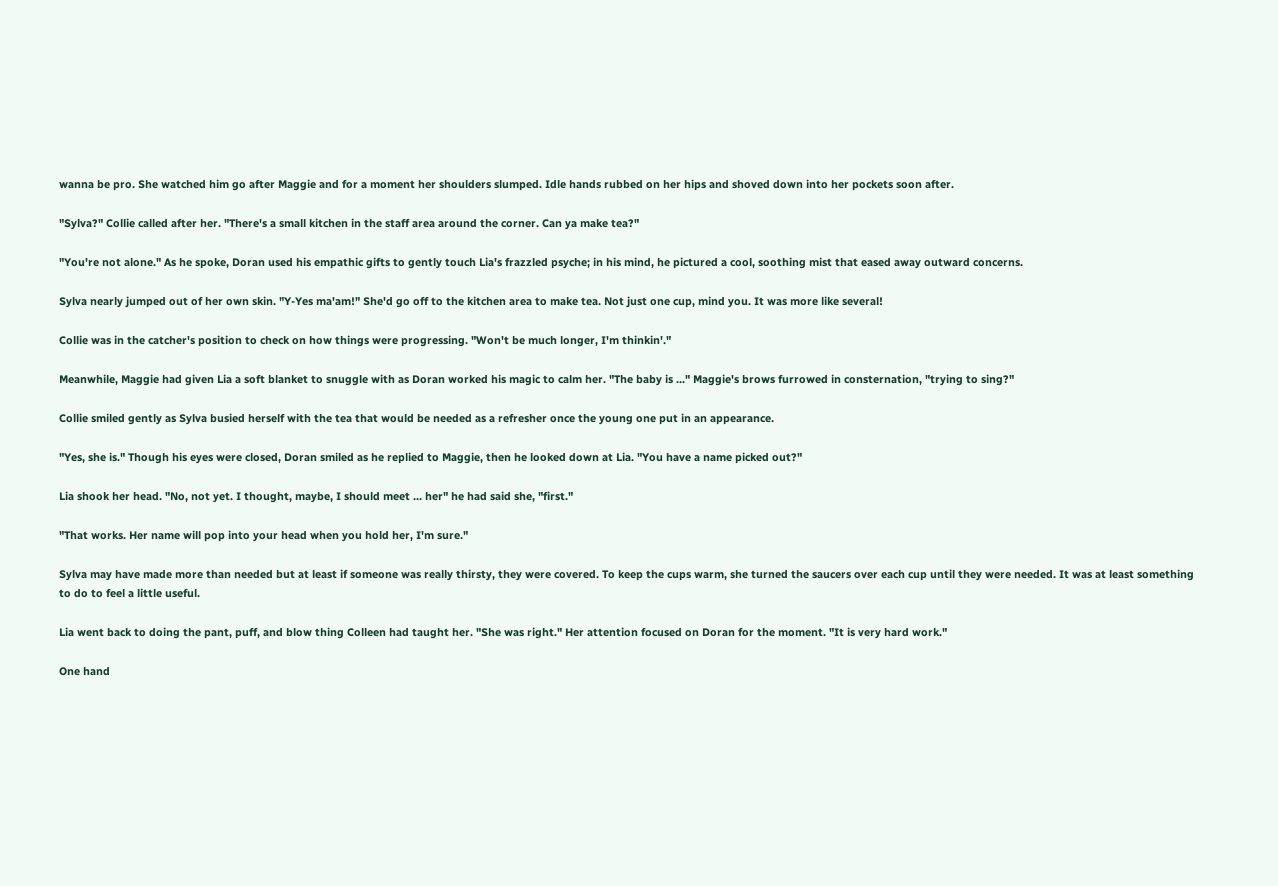wanna be pro. She watched him go after Maggie and for a moment her shoulders slumped. Idle hands rubbed on her hips and shoved down into her pockets soon after.

"Sylva?" Collie called after her. "There's a small kitchen in the staff area around the corner. Can ya make tea?"

"You're not alone." As he spoke, Doran used his empathic gifts to gently touch Lia's frazzled psyche; in his mind, he pictured a cool, soothing mist that eased away outward concerns.

Sylva nearly jumped out of her own skin. "Y-Yes ma'am!" She'd go off to the kitchen area to make tea. Not just one cup, mind you. It was more like several!

Collie was in the catcher's position to check on how things were progressing. "Won't be much longer, I'm thinkin'."

Meanwhile, Maggie had given Lia a soft blanket to snuggle with as Doran worked his magic to calm her. "The baby is ..." Maggie's brows furrowed in consternation, "trying to sing?"

Collie smiled gently as Sylva busied herself with the tea that would be needed as a refresher once the young one put in an appearance.

"Yes, she is." Though his eyes were closed, Doran smiled as he replied to Maggie, then he looked down at Lia. "You have a name picked out?"

Lia shook her head. "No, not yet. I thought, maybe, I should meet ... her" he had said she, "first."

"That works. Her name will pop into your head when you hold her, I'm sure."

Sylva may have made more than needed but at least if someone was really thirsty, they were covered. To keep the cups warm, she turned the saucers over each cup until they were needed. It was at least something to do to feel a little useful.

Lia went back to doing the pant, puff, and blow thing Colleen had taught her. "She was right." Her attention focused on Doran for the moment. "It is very hard work."

One hand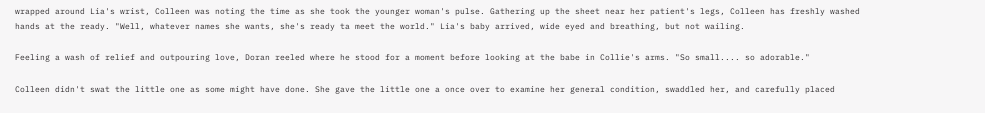wrapped around Lia's wrist, Colleen was noting the time as she took the younger woman's pulse. Gathering up the sheet near her patient's legs, Colleen has freshly washed hands at the ready. "Well, whatever names she wants, she's ready ta meet the world." Lia's baby arrived, wide eyed and breathing, but not wailing.

Feeling a wash of relief and outpouring love, Doran reeled where he stood for a moment before looking at the babe in Collie's arms. "So small.... so adorable."

Colleen didn't swat the little one as some might have done. She gave the little one a once over to examine her general condition, swaddled her, and carefully placed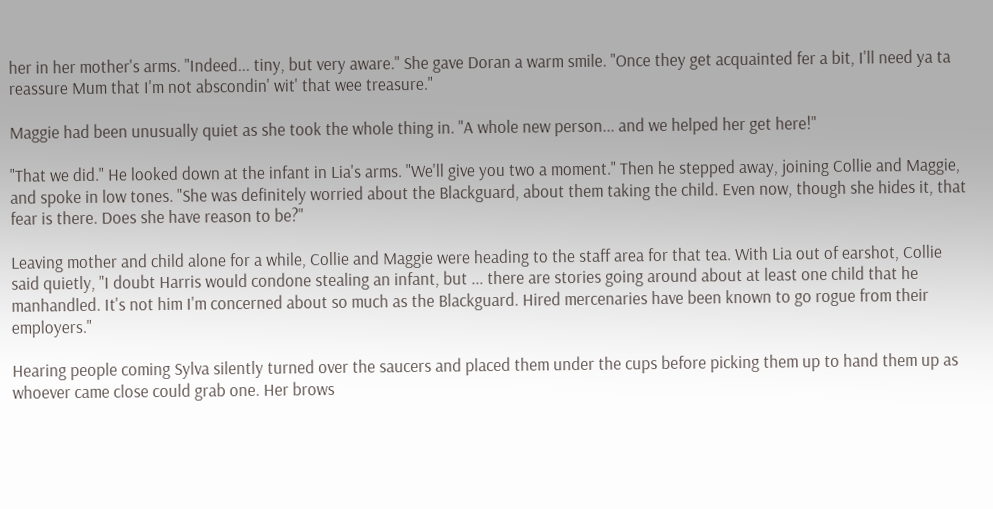her in her mother's arms. "Indeed... tiny, but very aware." She gave Doran a warm smile. "Once they get acquainted fer a bit, I'll need ya ta reassure Mum that I'm not abscondin' wit' that wee treasure."

Maggie had been unusually quiet as she took the whole thing in. "A whole new person... and we helped her get here!"

"That we did." He looked down at the infant in Lia's arms. "We'll give you two a moment." Then he stepped away, joining Collie and Maggie, and spoke in low tones. "She was definitely worried about the Blackguard, about them taking the child. Even now, though she hides it, that fear is there. Does she have reason to be?"

Leaving mother and child alone for a while, Collie and Maggie were heading to the staff area for that tea. With Lia out of earshot, Collie said quietly, "I doubt Harris would condone stealing an infant, but ... there are stories going around about at least one child that he manhandled. It's not him I'm concerned about so much as the Blackguard. Hired mercenaries have been known to go rogue from their employers."

Hearing people coming Sylva silently turned over the saucers and placed them under the cups before picking them up to hand them up as whoever came close could grab one. Her brows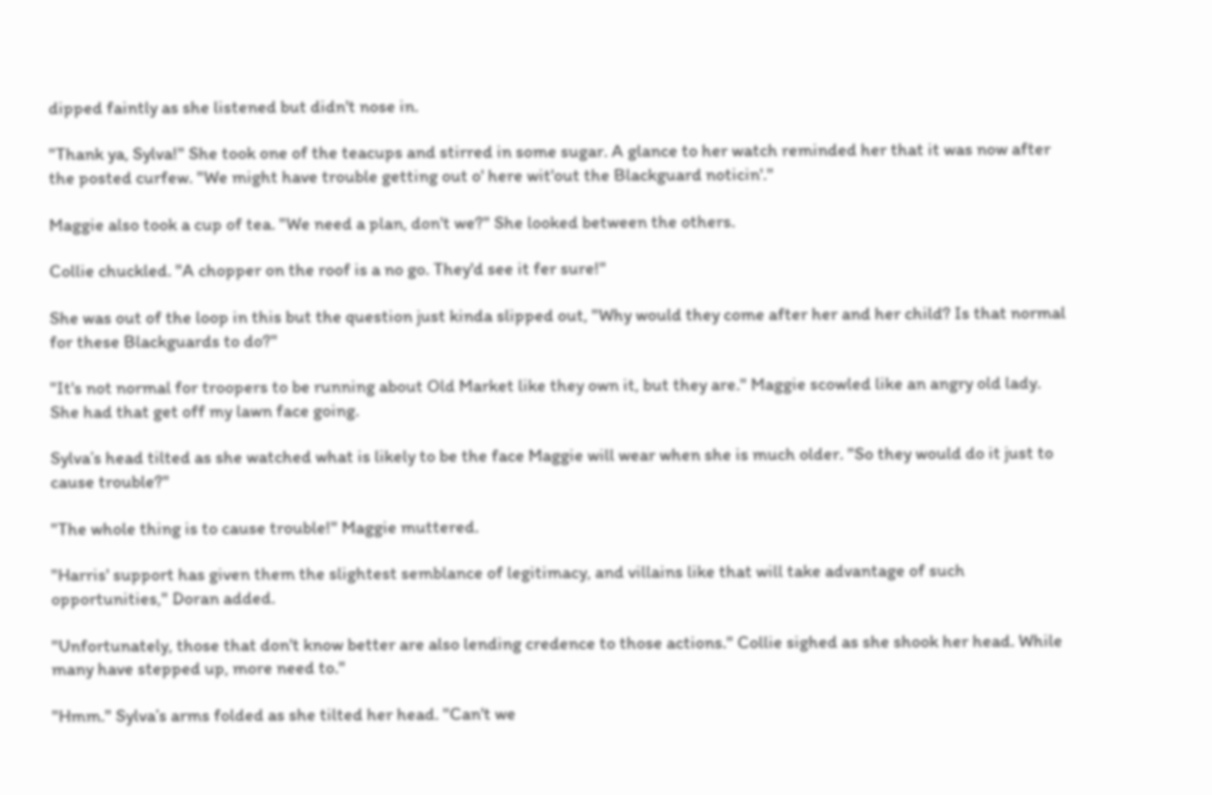dipped faintly as she listened but didn't nose in.

"Thank ya, Sylva!" She took one of the teacups and stirred in some sugar. A glance to her watch reminded her that it was now after the posted curfew. "We might have trouble getting out o' here wit'out the Blackguard noticin'."

Maggie also took a cup of tea. "We need a plan, don't we?" She looked between the others.

Collie chuckled. "A chopper on the roof is a no go. They'd see it fer sure!"

She was out of the loop in this but the question just kinda slipped out, "Why would they come after her and her child? Is that normal for these Blackguards to do?"

"It's not normal for troopers to be running about Old Market like they own it, but they are." Maggie scowled like an angry old lady. She had that get off my lawn face going.

Sylva’s head tilted as she watched what is likely to be the face Maggie will wear when she is much older. "So they would do it just to cause trouble?"

"The whole thing is to cause trouble!" Maggie muttered.

"Harris' support has given them the slightest semblance of legitimacy, and villains like that will take advantage of such opportunities," Doran added.

"Unfortunately, those that don't know better are also lending credence to those actions." Collie sighed as she shook her head. While many have stepped up, more need to."

"Hmm." Sylva’s arms folded as she tilted her head. "Can't we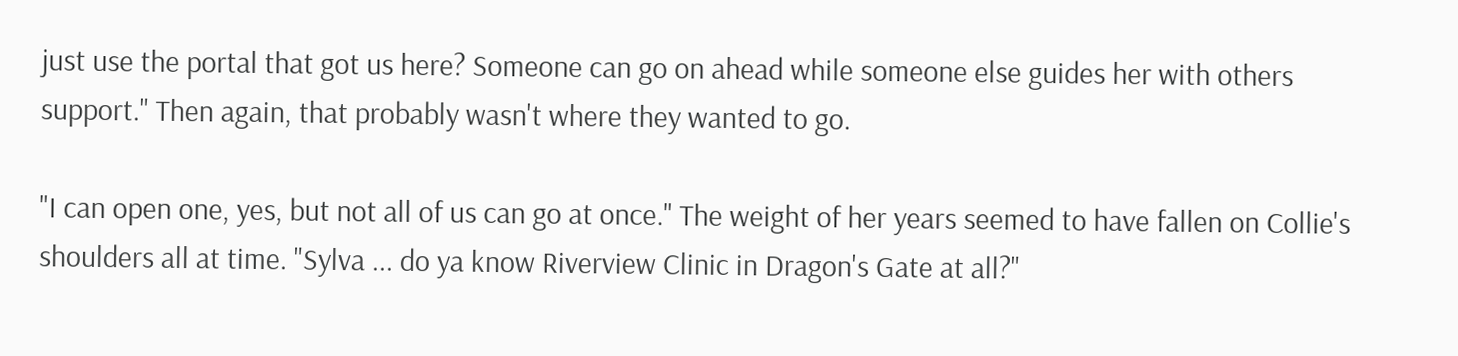just use the portal that got us here? Someone can go on ahead while someone else guides her with others support." Then again, that probably wasn't where they wanted to go.

"I can open one, yes, but not all of us can go at once." The weight of her years seemed to have fallen on Collie's shoulders all at time. "Sylva ... do ya know Riverview Clinic in Dragon's Gate at all?"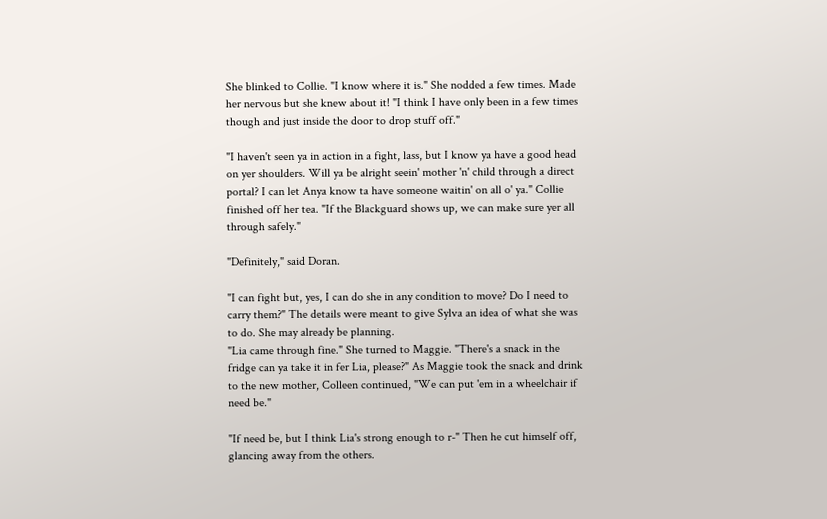She blinked to Collie. "I know where it is." She nodded a few times. Made her nervous but she knew about it! "I think I have only been in a few times though and just inside the door to drop stuff off."

"I haven't seen ya in action in a fight, lass, but I know ya have a good head on yer shoulders. Will ya be alright seein' mother 'n' child through a direct portal? I can let Anya know ta have someone waitin' on all o' ya." Collie finished off her tea. "If the Blackguard shows up, we can make sure yer all through safely."

"Definitely," said Doran.

"I can fight but, yes, I can do she in any condition to move? Do I need to carry them?" The details were meant to give Sylva an idea of what she was to do. She may already be planning.
"Lia came through fine." She turned to Maggie. "There's a snack in the fridge can ya take it in fer Lia, please?" As Maggie took the snack and drink to the new mother, Colleen continued, "We can put 'em in a wheelchair if need be."

"If need be, but I think Lia's strong enough to r-" Then he cut himself off, glancing away from the others.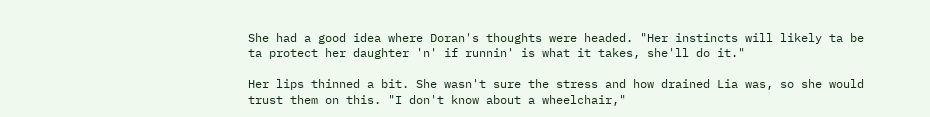She had a good idea where Doran's thoughts were headed. "Her instincts will likely ta be ta protect her daughter 'n' if runnin' is what it takes, she'll do it."

Her lips thinned a bit. She wasn't sure the stress and how drained Lia was, so she would trust them on this. "I don't know about a wheelchair,"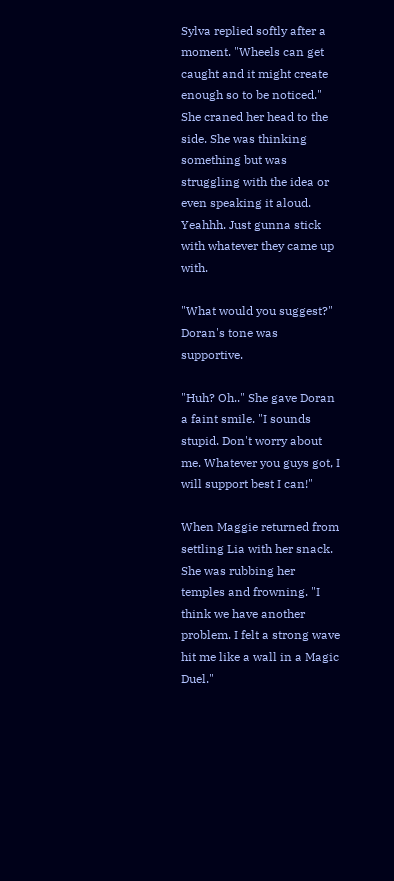Sylva replied softly after a moment. "Wheels can get caught and it might create enough so to be noticed." She craned her head to the side. She was thinking something but was struggling with the idea or even speaking it aloud. Yeahhh. Just gunna stick with whatever they came up with.

"What would you suggest?" Doran's tone was supportive.

"Huh? Oh.." She gave Doran a faint smile. "I sounds stupid. Don't worry about me. Whatever you guys got, I will support best I can!"

When Maggie returned from settling Lia with her snack. She was rubbing her temples and frowning. "I think we have another problem. I felt a strong wave hit me like a wall in a Magic Duel."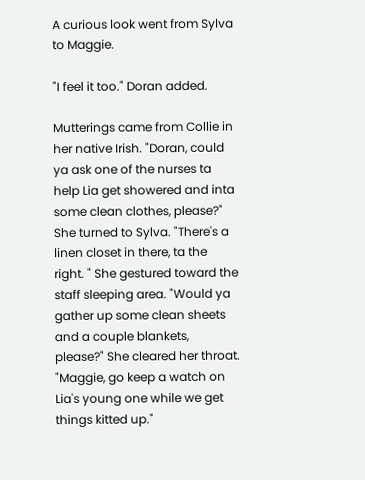A curious look went from Sylva to Maggie.

"I feel it too." Doran added.

Mutterings came from Collie in her native Irish. "Doran, could ya ask one of the nurses ta help Lia get showered and inta some clean clothes, please?" She turned to Sylva. "There's a linen closet in there, ta the right. " She gestured toward the staff sleeping area. "Would ya gather up some clean sheets and a couple blankets, please?" She cleared her throat. "Maggie, go keep a watch on Lia's young one while we get things kitted up."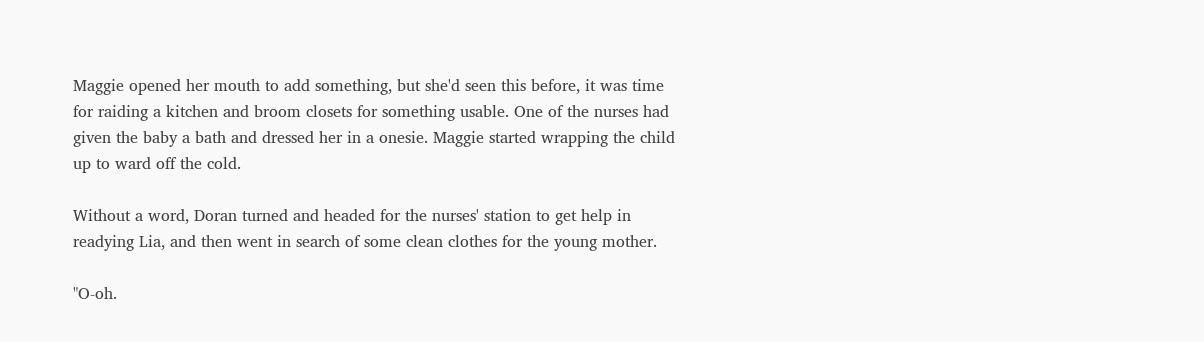Maggie opened her mouth to add something, but she'd seen this before, it was time for raiding a kitchen and broom closets for something usable. One of the nurses had given the baby a bath and dressed her in a onesie. Maggie started wrapping the child up to ward off the cold.

Without a word, Doran turned and headed for the nurses' station to get help in readying Lia, and then went in search of some clean clothes for the young mother.

"O-oh.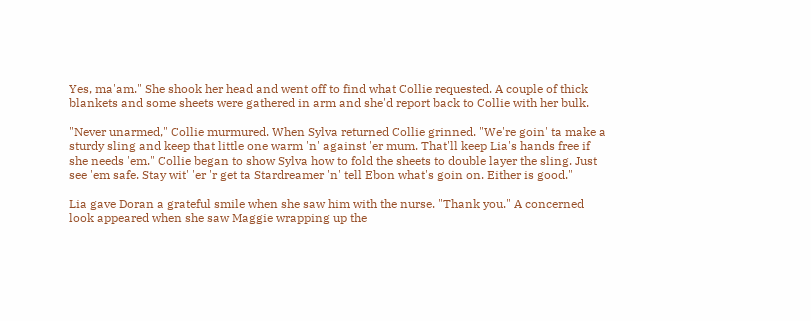Yes, ma'am." She shook her head and went off to find what Collie requested. A couple of thick blankets and some sheets were gathered in arm and she'd report back to Collie with her bulk.

"Never unarmed," Collie murmured. When Sylva returned Collie grinned. "We're goin' ta make a sturdy sling and keep that little one warm 'n' against 'er mum. That'll keep Lia's hands free if she needs 'em." Collie began to show Sylva how to fold the sheets to double layer the sling. Just see 'em safe. Stay wit' 'er 'r get ta Stardreamer 'n' tell Ebon what's goin on. Either is good."

Lia gave Doran a grateful smile when she saw him with the nurse. "Thank you." A concerned look appeared when she saw Maggie wrapping up the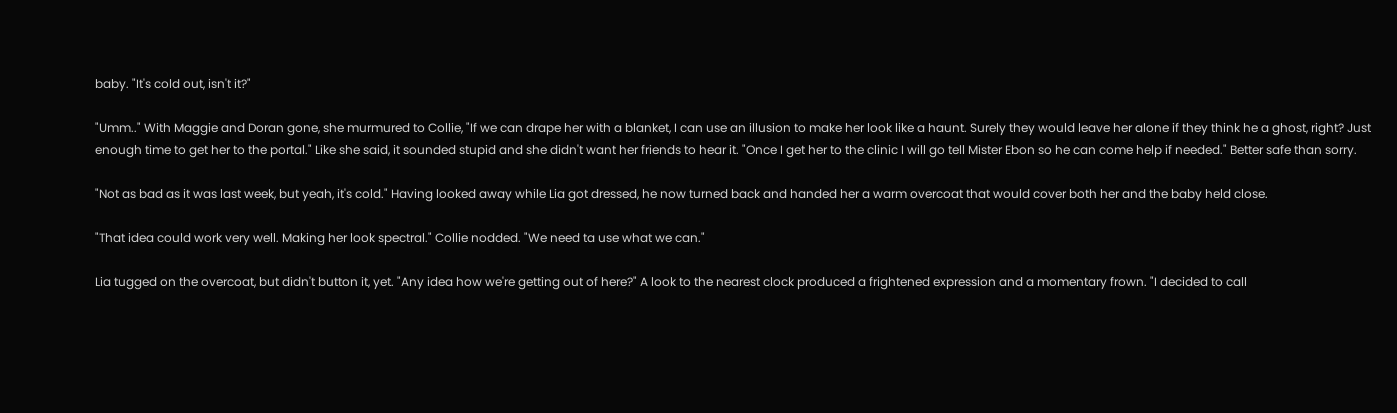baby. "It's cold out, isn't it?"

"Umm.." With Maggie and Doran gone, she murmured to Collie, "If we can drape her with a blanket, I can use an illusion to make her look like a haunt. Surely they would leave her alone if they think he a ghost, right? Just enough time to get her to the portal." Like she said, it sounded stupid and she didn't want her friends to hear it. "Once I get her to the clinic I will go tell Mister Ebon so he can come help if needed." Better safe than sorry.

"Not as bad as it was last week, but yeah, it's cold." Having looked away while Lia got dressed, he now turned back and handed her a warm overcoat that would cover both her and the baby held close.

"That idea could work very well. Making her look spectral." Collie nodded. "We need ta use what we can."

Lia tugged on the overcoat, but didn't button it, yet. "Any idea how we're getting out of here?" A look to the nearest clock produced a frightened expression and a momentary frown. "I decided to call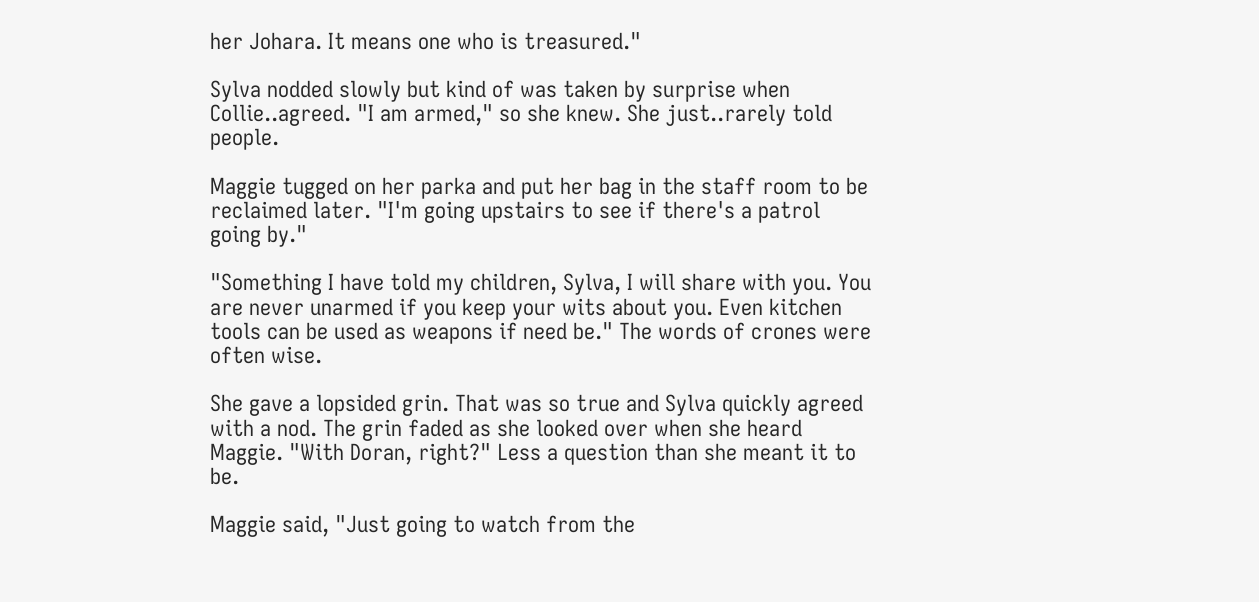her Johara. It means one who is treasured."

Sylva nodded slowly but kind of was taken by surprise when Collie..agreed. "I am armed," so she knew. She just..rarely told people.

Maggie tugged on her parka and put her bag in the staff room to be reclaimed later. "I'm going upstairs to see if there's a patrol going by."

"Something I have told my children, Sylva, I will share with you. You are never unarmed if you keep your wits about you. Even kitchen tools can be used as weapons if need be." The words of crones were often wise.

She gave a lopsided grin. That was so true and Sylva quickly agreed with a nod. The grin faded as she looked over when she heard Maggie. "With Doran, right?" Less a question than she meant it to be.

Maggie said, "Just going to watch from the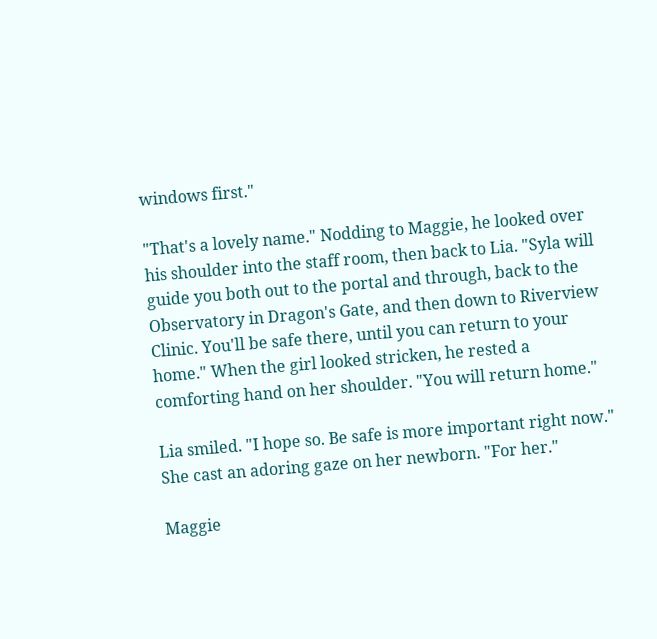windows first."

"That's a lovely name." Nodding to Maggie, he looked over his shoulder into the staff room, then back to Lia. "Syla will guide you both out to the portal and through, back to the Observatory in Dragon's Gate, and then down to Riverview Clinic. You'll be safe there, until you can return to your home." When the girl looked stricken, he rested a comforting hand on her shoulder. "You will return home."

Lia smiled. "I hope so. Be safe is more important right now." She cast an adoring gaze on her newborn. "For her."

Maggie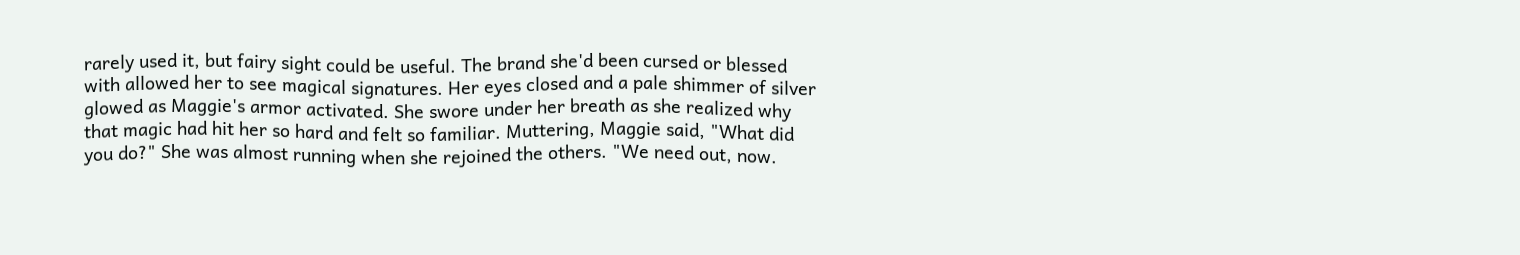rarely used it, but fairy sight could be useful. The brand she'd been cursed or blessed with allowed her to see magical signatures. Her eyes closed and a pale shimmer of silver glowed as Maggie's armor activated. She swore under her breath as she realized why that magic had hit her so hard and felt so familiar. Muttering, Maggie said, "What did you do?" She was almost running when she rejoined the others. "We need out, now.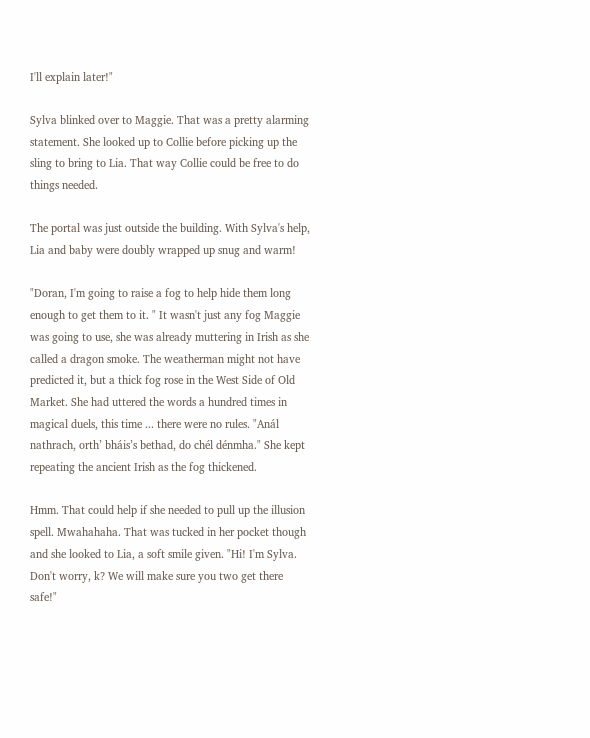I'll explain later!"

Sylva blinked over to Maggie. That was a pretty alarming statement. She looked up to Collie before picking up the sling to bring to Lia. That way Collie could be free to do things needed.

The portal was just outside the building. With Sylva's help, Lia and baby were doubly wrapped up snug and warm!

"Doran, I'm going to raise a fog to help hide them long enough to get them to it. " It wasn't just any fog Maggie was going to use, she was already muttering in Irish as she called a dragon smoke. The weatherman might not have predicted it, but a thick fog rose in the West Side of Old Market. She had uttered the words a hundred times in magical duels, this time ... there were no rules. "Anál nathrach, orth’ bháis’s bethad, do chél dénmha." She kept repeating the ancient Irish as the fog thickened.

Hmm. That could help if she needed to pull up the illusion spell. Mwahahaha. That was tucked in her pocket though and she looked to Lia, a soft smile given. "Hi! I'm Sylva. Don't worry, k? We will make sure you two get there safe!"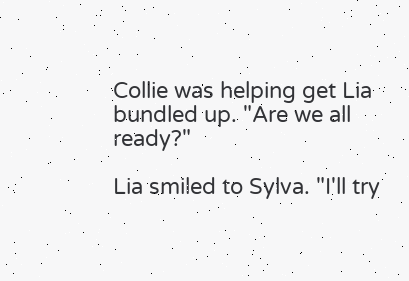Collie was helping get Lia bundled up. "Are we all ready?"

Lia smiled to Sylva. "I'll try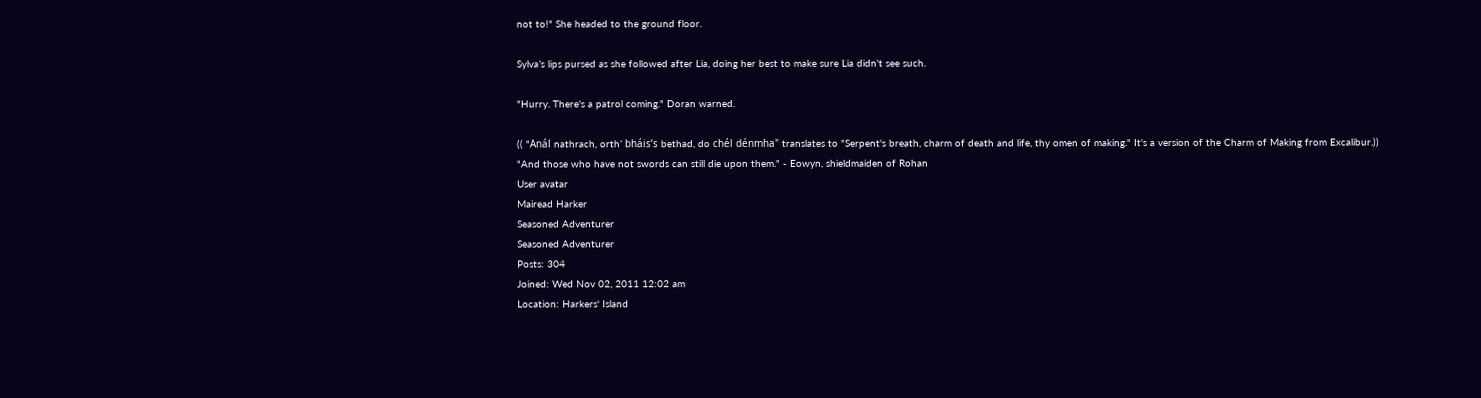not to!" She headed to the ground floor.

Sylva’s lips pursed as she followed after Lia, doing her best to make sure Lia didn't see such.

"Hurry. There's a patrol coming." Doran warned.

(( "Anál nathrach, orth’ bháis’s bethad, do chél dénmha" translates to "Serpent's breath, charm of death and life, thy omen of making." It's a version of the Charm of Making from Excalibur.))
"And those who have not swords can still die upon them." - Eowyn, shieldmaiden of Rohan
User avatar
Mairead Harker
Seasoned Adventurer
Seasoned Adventurer
Posts: 304
Joined: Wed Nov 02, 2011 12:02 am
Location: Harkers' Island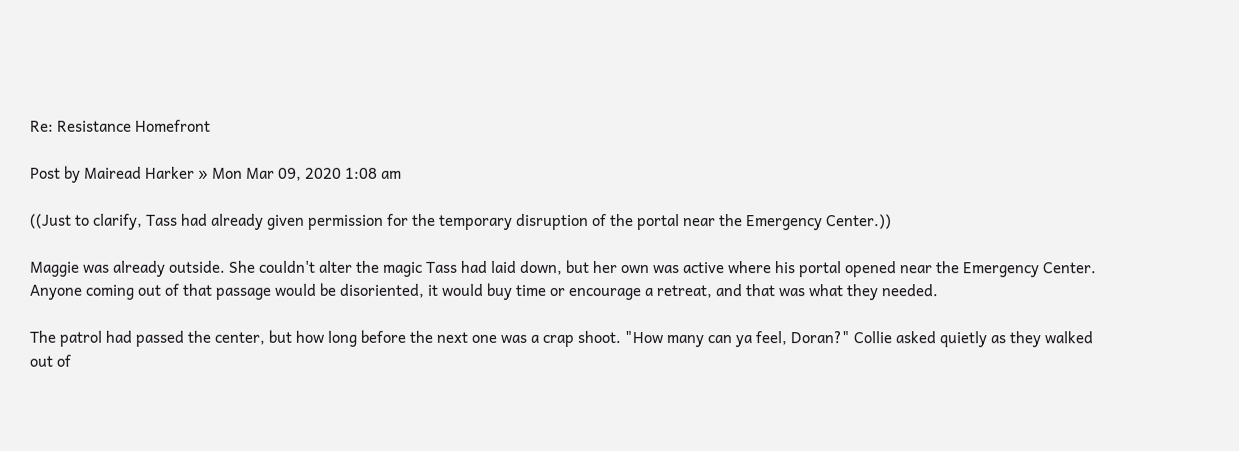Re: Resistance Homefront

Post by Mairead Harker » Mon Mar 09, 2020 1:08 am

((Just to clarify, Tass had already given permission for the temporary disruption of the portal near the Emergency Center.))

Maggie was already outside. She couldn't alter the magic Tass had laid down, but her own was active where his portal opened near the Emergency Center. Anyone coming out of that passage would be disoriented, it would buy time or encourage a retreat, and that was what they needed.

The patrol had passed the center, but how long before the next one was a crap shoot. "How many can ya feel, Doran?" Collie asked quietly as they walked out of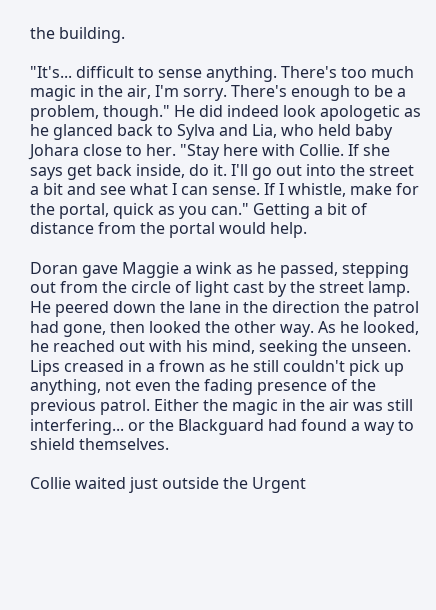the building.

"It's... difficult to sense anything. There's too much magic in the air, I'm sorry. There's enough to be a problem, though." He did indeed look apologetic as he glanced back to Sylva and Lia, who held baby Johara close to her. "Stay here with Collie. If she says get back inside, do it. I'll go out into the street a bit and see what I can sense. If I whistle, make for the portal, quick as you can." Getting a bit of distance from the portal would help.

Doran gave Maggie a wink as he passed, stepping out from the circle of light cast by the street lamp. He peered down the lane in the direction the patrol had gone, then looked the other way. As he looked, he reached out with his mind, seeking the unseen. Lips creased in a frown as he still couldn't pick up anything, not even the fading presence of the previous patrol. Either the magic in the air was still interfering... or the Blackguard had found a way to shield themselves.

Collie waited just outside the Urgent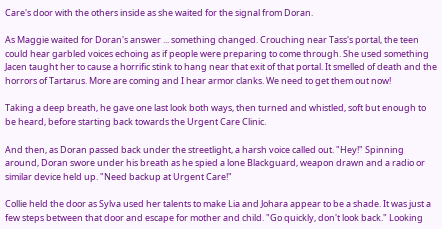Care's door with the others inside as she waited for the signal from Doran.

As Maggie waited for Doran's answer ... something changed. Crouching near Tass's portal, the teen could hear garbled voices echoing as if people were preparing to come through. She used something Jacen taught her to cause a horrific stink to hang near that exit of that portal. It smelled of death and the horrors of Tartarus. More are coming and I hear armor clanks. We need to get them out now!

Taking a deep breath, he gave one last look both ways, then turned and whistled, soft but enough to be heard, before starting back towards the Urgent Care Clinic.

And then, as Doran passed back under the streetlight, a harsh voice called out. "Hey!" Spinning around, Doran swore under his breath as he spied a lone Blackguard, weapon drawn and a radio or similar device held up. "Need backup at Urgent Care!"

Collie held the door as Sylva used her talents to make Lia and Johara appear to be a shade. It was just a few steps between that door and escape for mother and child. "Go quickly, don't look back." Looking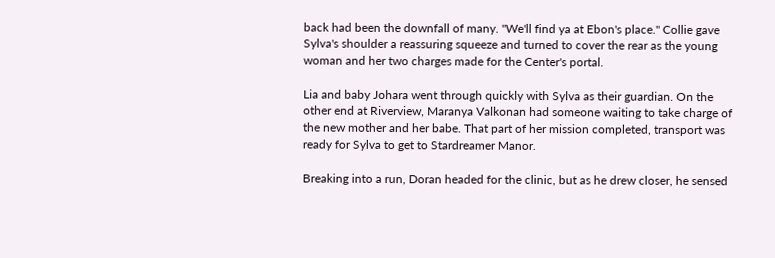back had been the downfall of many. "We'll find ya at Ebon's place." Collie gave Sylva's shoulder a reassuring squeeze and turned to cover the rear as the young woman and her two charges made for the Center's portal.

Lia and baby Johara went through quickly with Sylva as their guardian. On the other end at Riverview, Maranya Valkonan had someone waiting to take charge of the new mother and her babe. That part of her mission completed, transport was ready for Sylva to get to Stardreamer Manor.

Breaking into a run, Doran headed for the clinic, but as he drew closer, he sensed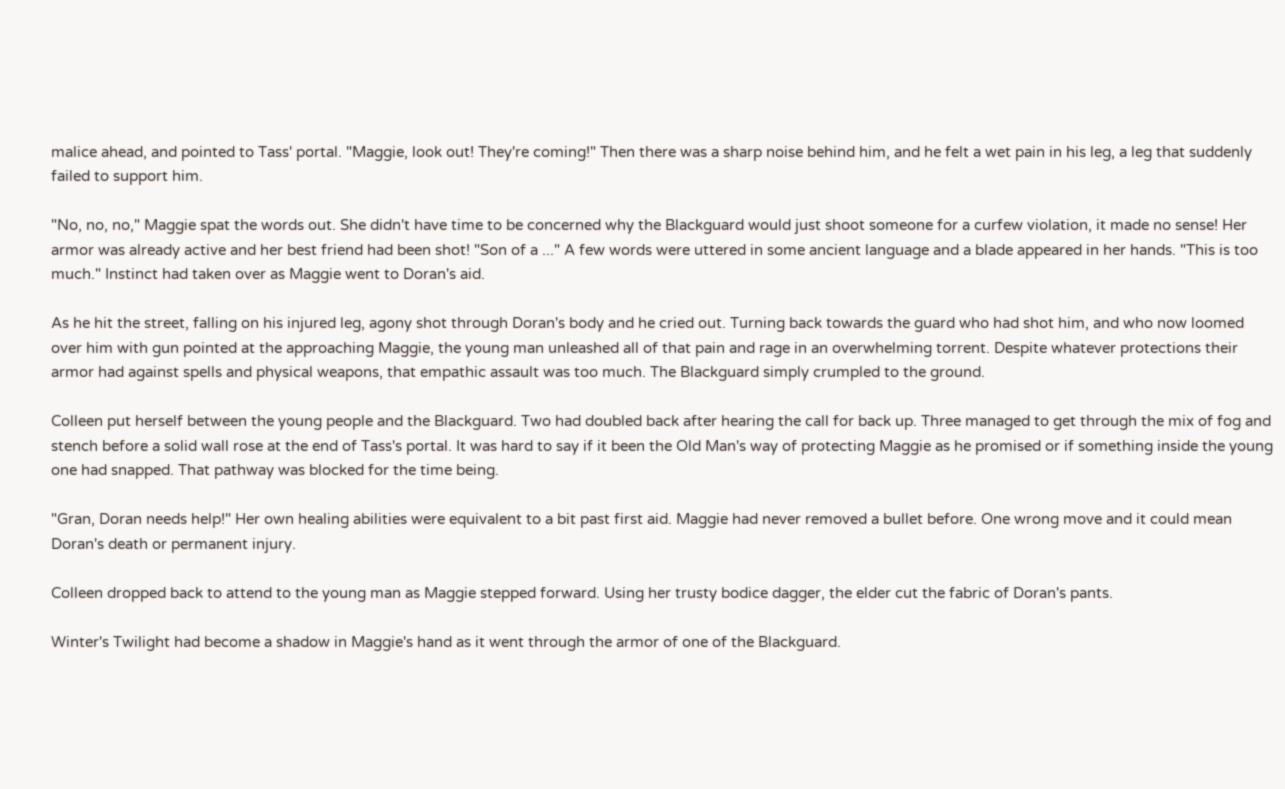malice ahead, and pointed to Tass' portal. "Maggie, look out! They're coming!" Then there was a sharp noise behind him, and he felt a wet pain in his leg, a leg that suddenly failed to support him.

"No, no, no," Maggie spat the words out. She didn't have time to be concerned why the Blackguard would just shoot someone for a curfew violation, it made no sense! Her armor was already active and her best friend had been shot! "Son of a ..." A few words were uttered in some ancient language and a blade appeared in her hands. "This is too much." Instinct had taken over as Maggie went to Doran's aid.

As he hit the street, falling on his injured leg, agony shot through Doran's body and he cried out. Turning back towards the guard who had shot him, and who now loomed over him with gun pointed at the approaching Maggie, the young man unleashed all of that pain and rage in an overwhelming torrent. Despite whatever protections their armor had against spells and physical weapons, that empathic assault was too much. The Blackguard simply crumpled to the ground.

Colleen put herself between the young people and the Blackguard. Two had doubled back after hearing the call for back up. Three managed to get through the mix of fog and stench before a solid wall rose at the end of Tass's portal. It was hard to say if it been the Old Man's way of protecting Maggie as he promised or if something inside the young one had snapped. That pathway was blocked for the time being.

"Gran, Doran needs help!" Her own healing abilities were equivalent to a bit past first aid. Maggie had never removed a bullet before. One wrong move and it could mean Doran's death or permanent injury.

Colleen dropped back to attend to the young man as Maggie stepped forward. Using her trusty bodice dagger, the elder cut the fabric of Doran's pants.

Winter's Twilight had become a shadow in Maggie's hand as it went through the armor of one of the Blackguard.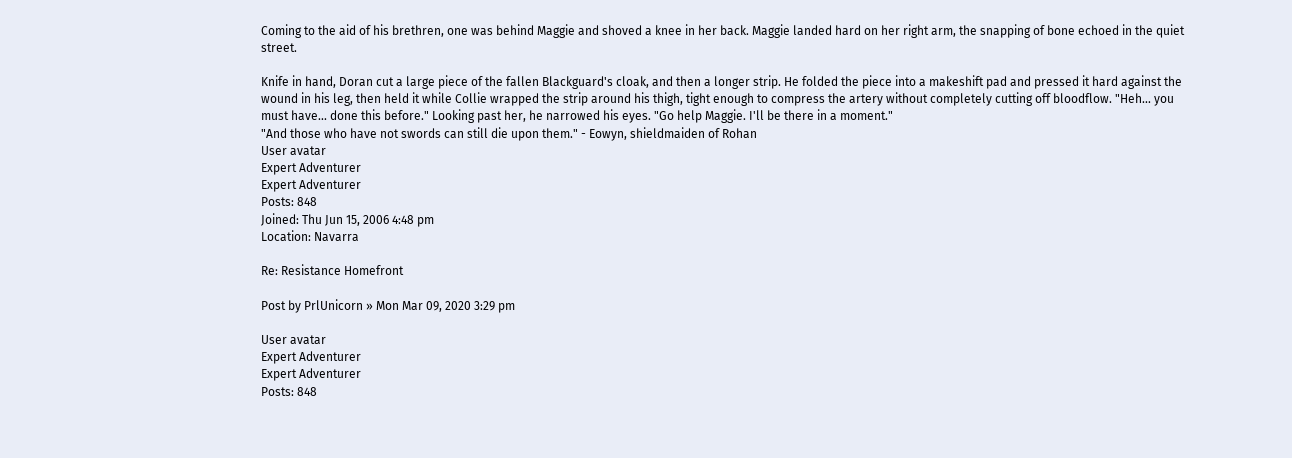Coming to the aid of his brethren, one was behind Maggie and shoved a knee in her back. Maggie landed hard on her right arm, the snapping of bone echoed in the quiet street.

Knife in hand, Doran cut a large piece of the fallen Blackguard's cloak, and then a longer strip. He folded the piece into a makeshift pad and pressed it hard against the wound in his leg, then held it while Collie wrapped the strip around his thigh, tight enough to compress the artery without completely cutting off bloodflow. "Heh... you must have... done this before." Looking past her, he narrowed his eyes. "Go help Maggie. I'll be there in a moment."
"And those who have not swords can still die upon them." - Eowyn, shieldmaiden of Rohan
User avatar
Expert Adventurer
Expert Adventurer
Posts: 848
Joined: Thu Jun 15, 2006 4:48 pm
Location: Navarra

Re: Resistance Homefront

Post by PrlUnicorn » Mon Mar 09, 2020 3:29 pm

User avatar
Expert Adventurer
Expert Adventurer
Posts: 848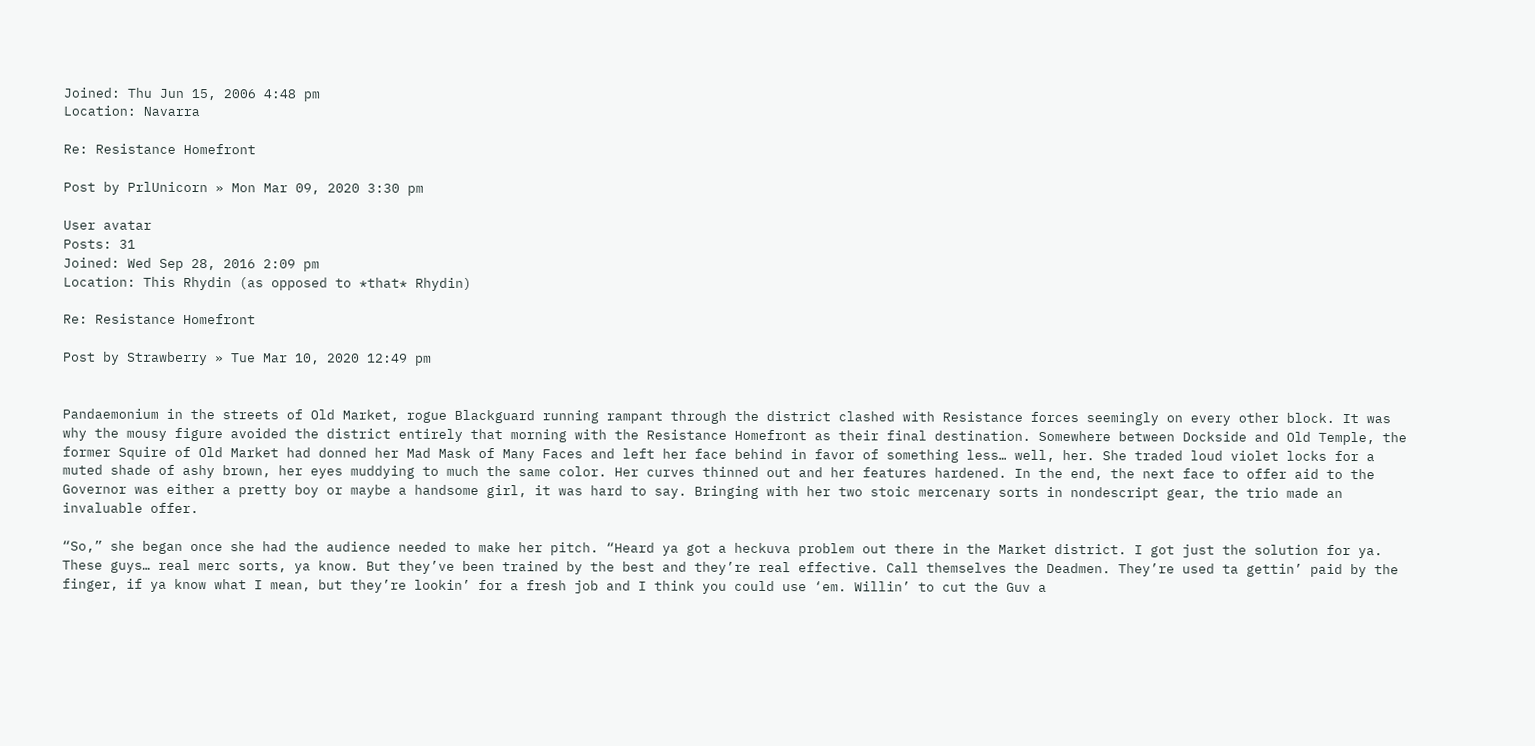Joined: Thu Jun 15, 2006 4:48 pm
Location: Navarra

Re: Resistance Homefront

Post by PrlUnicorn » Mon Mar 09, 2020 3:30 pm

User avatar
Posts: 31
Joined: Wed Sep 28, 2016 2:09 pm
Location: This Rhydin (as opposed to *that* Rhydin)

Re: Resistance Homefront

Post by Strawberry » Tue Mar 10, 2020 12:49 pm


Pandaemonium in the streets of Old Market, rogue Blackguard running rampant through the district clashed with Resistance forces seemingly on every other block. It was why the mousy figure avoided the district entirely that morning with the Resistance Homefront as their final destination. Somewhere between Dockside and Old Temple, the former Squire of Old Market had donned her Mad Mask of Many Faces and left her face behind in favor of something less… well, her. She traded loud violet locks for a muted shade of ashy brown, her eyes muddying to much the same color. Her curves thinned out and her features hardened. In the end, the next face to offer aid to the Governor was either a pretty boy or maybe a handsome girl, it was hard to say. Bringing with her two stoic mercenary sorts in nondescript gear, the trio made an invaluable offer.

“So,” she began once she had the audience needed to make her pitch. “Heard ya got a heckuva problem out there in the Market district. I got just the solution for ya. These guys… real merc sorts, ya know. But they’ve been trained by the best and they’re real effective. Call themselves the Deadmen. They’re used ta gettin’ paid by the finger, if ya know what I mean, but they’re lookin’ for a fresh job and I think you could use ‘em. Willin’ to cut the Guv a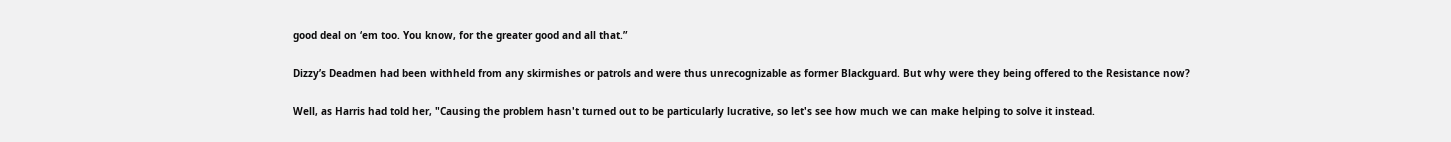good deal on ‘em too. You know, for the greater good and all that.”

Dizzy’s Deadmen had been withheld from any skirmishes or patrols and were thus unrecognizable as former Blackguard. But why were they being offered to the Resistance now?

Well, as Harris had told her, "Causing the problem hasn't turned out to be particularly lucrative, so let's see how much we can make helping to solve it instead.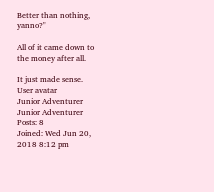Better than nothing, yanno?"

All of it came down to the money after all.

It just made sense.
User avatar
Junior Adventurer
Junior Adventurer
Posts: 8
Joined: Wed Jun 20, 2018 8:12 pm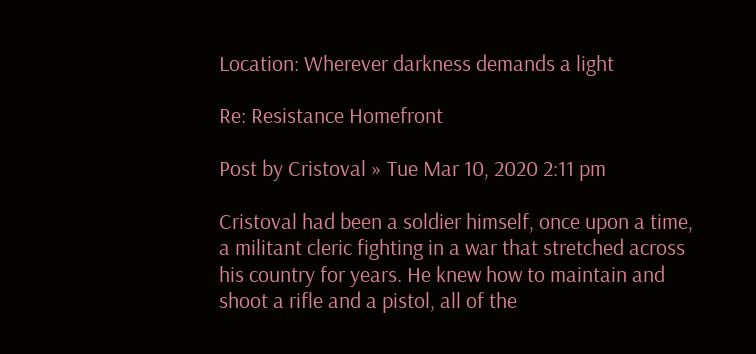Location: Wherever darkness demands a light

Re: Resistance Homefront

Post by Cristoval » Tue Mar 10, 2020 2:11 pm

Cristoval had been a soldier himself, once upon a time, a militant cleric fighting in a war that stretched across his country for years. He knew how to maintain and shoot a rifle and a pistol, all of the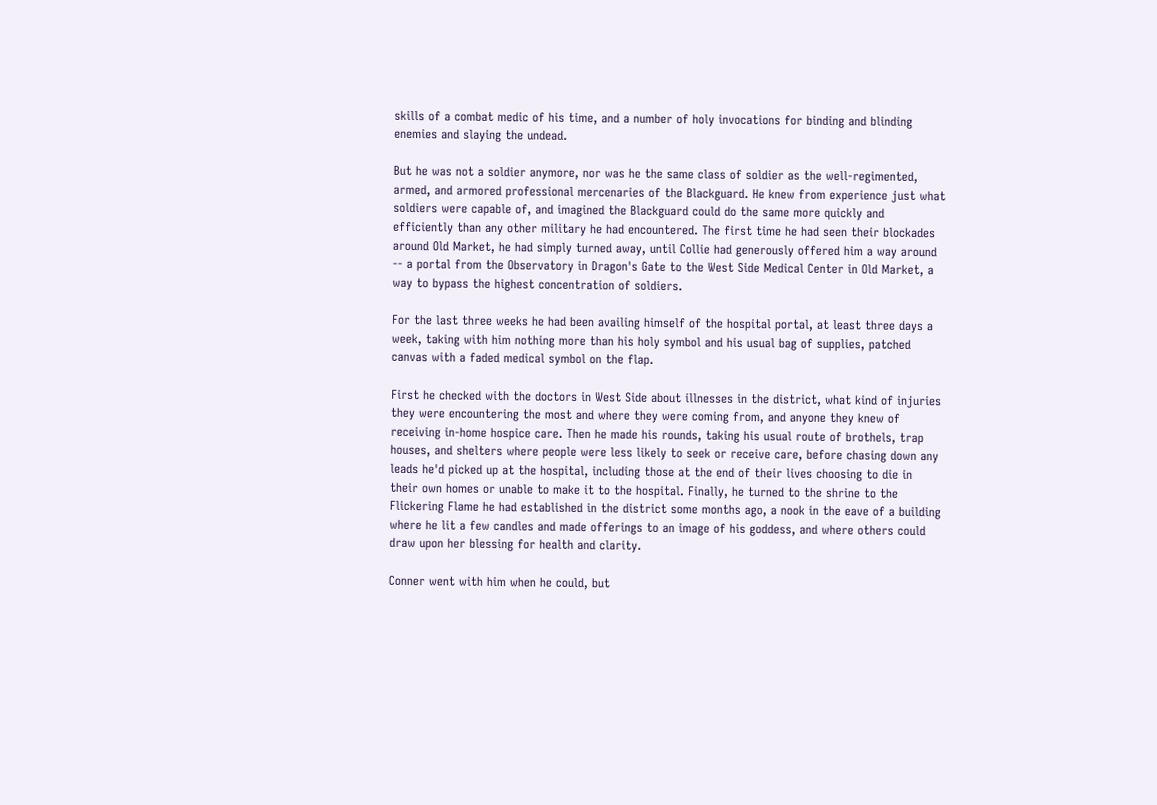skills of a combat medic of his time, and a number of holy invocations for binding and blinding enemies and slaying the undead.

But he was not a soldier anymore, nor was he the same class of soldier as the well-regimented, armed, and armored professional mercenaries of the Blackguard. He knew from experience just what soldiers were capable of, and imagined the Blackguard could do the same more quickly and efficiently than any other military he had encountered. The first time he had seen their blockades around Old Market, he had simply turned away, until Collie had generously offered him a way around -- a portal from the Observatory in Dragon's Gate to the West Side Medical Center in Old Market, a way to bypass the highest concentration of soldiers.

For the last three weeks he had been availing himself of the hospital portal, at least three days a week, taking with him nothing more than his holy symbol and his usual bag of supplies, patched canvas with a faded medical symbol on the flap.

First he checked with the doctors in West Side about illnesses in the district, what kind of injuries they were encountering the most and where they were coming from, and anyone they knew of receiving in-home hospice care. Then he made his rounds, taking his usual route of brothels, trap houses, and shelters where people were less likely to seek or receive care, before chasing down any leads he'd picked up at the hospital, including those at the end of their lives choosing to die in their own homes or unable to make it to the hospital. Finally, he turned to the shrine to the Flickering Flame he had established in the district some months ago, a nook in the eave of a building where he lit a few candles and made offerings to an image of his goddess, and where others could draw upon her blessing for health and clarity.

Conner went with him when he could, but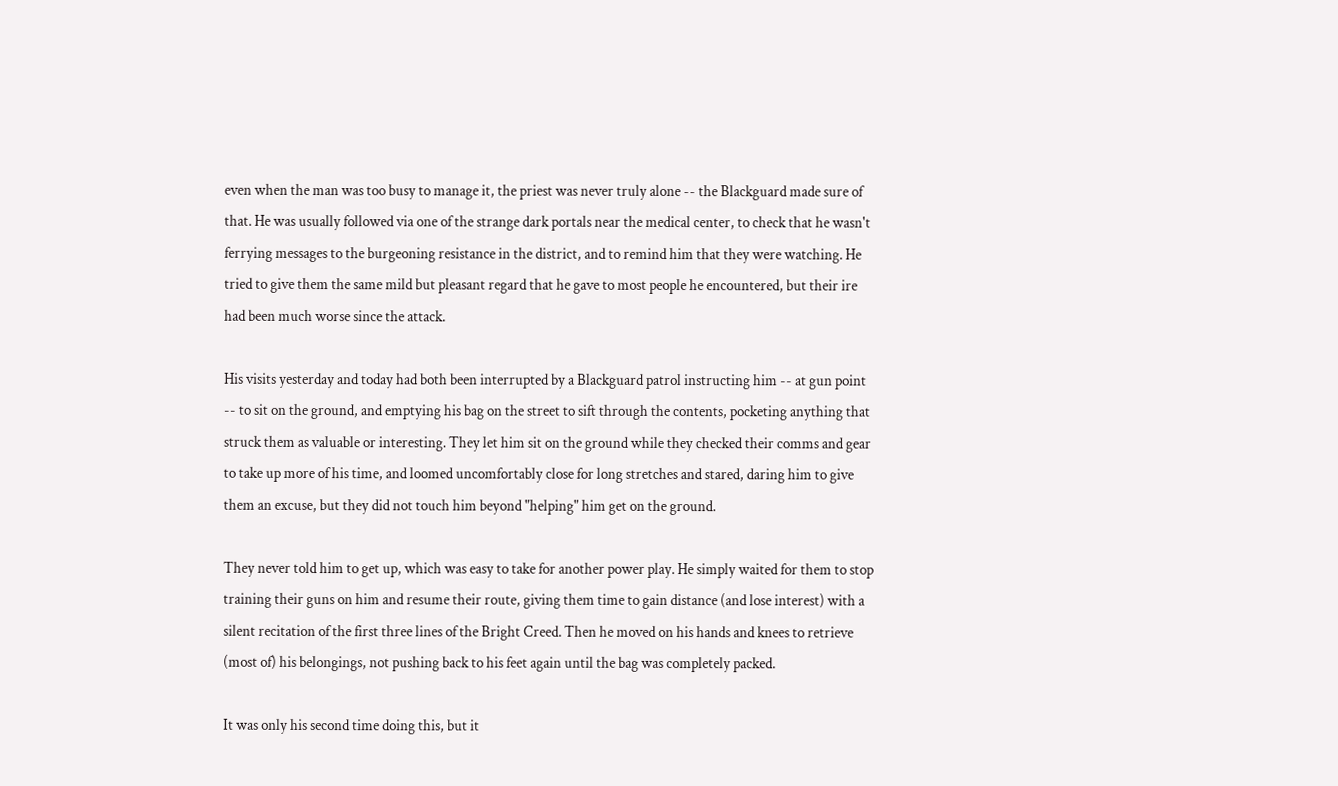even when the man was too busy to manage it, the priest was never truly alone -- the Blackguard made sure of that. He was usually followed via one of the strange dark portals near the medical center, to check that he wasn't ferrying messages to the burgeoning resistance in the district, and to remind him that they were watching. He tried to give them the same mild but pleasant regard that he gave to most people he encountered, but their ire had been much worse since the attack.

His visits yesterday and today had both been interrupted by a Blackguard patrol instructing him -- at gun point -- to sit on the ground, and emptying his bag on the street to sift through the contents, pocketing anything that struck them as valuable or interesting. They let him sit on the ground while they checked their comms and gear to take up more of his time, and loomed uncomfortably close for long stretches and stared, daring him to give them an excuse, but they did not touch him beyond "helping" him get on the ground.

They never told him to get up, which was easy to take for another power play. He simply waited for them to stop training their guns on him and resume their route, giving them time to gain distance (and lose interest) with a silent recitation of the first three lines of the Bright Creed. Then he moved on his hands and knees to retrieve (most of) his belongings, not pushing back to his feet again until the bag was completely packed.

It was only his second time doing this, but it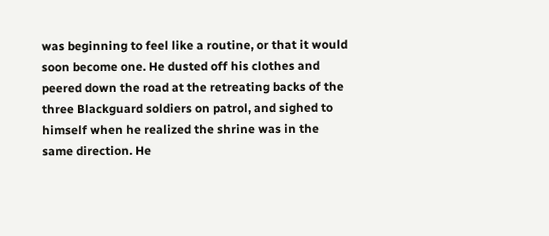was beginning to feel like a routine, or that it would soon become one. He dusted off his clothes and peered down the road at the retreating backs of the three Blackguard soldiers on patrol, and sighed to himself when he realized the shrine was in the same direction. He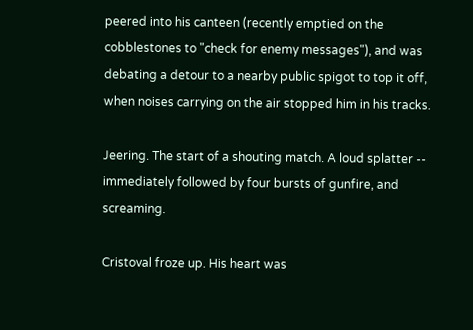peered into his canteen (recently emptied on the cobblestones to "check for enemy messages"), and was debating a detour to a nearby public spigot to top it off, when noises carrying on the air stopped him in his tracks.

Jeering. The start of a shouting match. A loud splatter -- immediately followed by four bursts of gunfire, and screaming.

Cristoval froze up. His heart was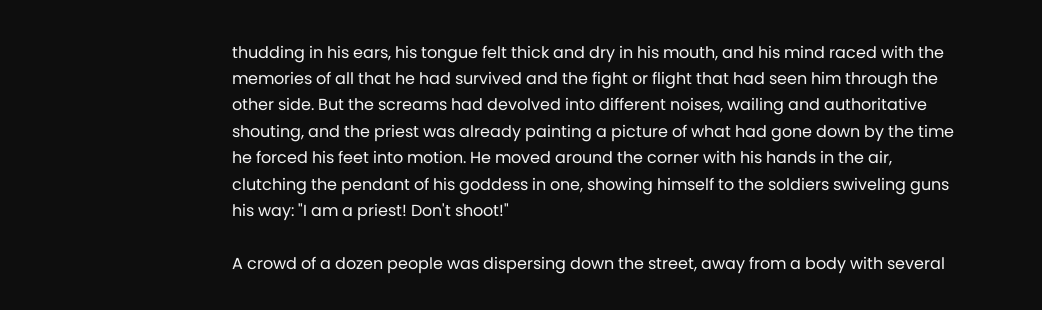thudding in his ears, his tongue felt thick and dry in his mouth, and his mind raced with the memories of all that he had survived and the fight or flight that had seen him through the other side. But the screams had devolved into different noises, wailing and authoritative shouting, and the priest was already painting a picture of what had gone down by the time he forced his feet into motion. He moved around the corner with his hands in the air, clutching the pendant of his goddess in one, showing himself to the soldiers swiveling guns his way: "I am a priest! Don't shoot!"

A crowd of a dozen people was dispersing down the street, away from a body with several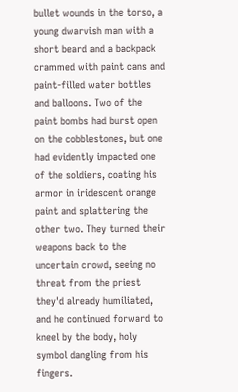bullet wounds in the torso, a young dwarvish man with a short beard and a backpack crammed with paint cans and paint-filled water bottles and balloons. Two of the paint bombs had burst open on the cobblestones, but one had evidently impacted one of the soldiers, coating his armor in iridescent orange paint and splattering the other two. They turned their weapons back to the uncertain crowd, seeing no threat from the priest they'd already humiliated, and he continued forward to kneel by the body, holy symbol dangling from his fingers.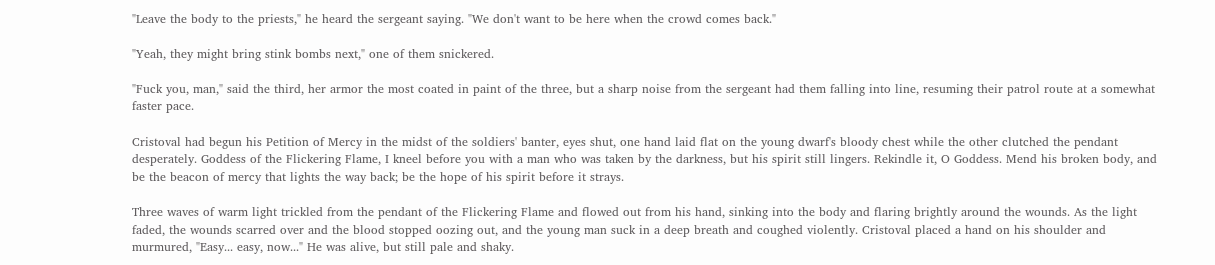"Leave the body to the priests," he heard the sergeant saying. "We don't want to be here when the crowd comes back."

"Yeah, they might bring stink bombs next," one of them snickered.

"Fuck you, man," said the third, her armor the most coated in paint of the three, but a sharp noise from the sergeant had them falling into line, resuming their patrol route at a somewhat faster pace.

Cristoval had begun his Petition of Mercy in the midst of the soldiers' banter, eyes shut, one hand laid flat on the young dwarf's bloody chest while the other clutched the pendant desperately. Goddess of the Flickering Flame, I kneel before you with a man who was taken by the darkness, but his spirit still lingers. Rekindle it, O Goddess. Mend his broken body, and be the beacon of mercy that lights the way back; be the hope of his spirit before it strays.

Three waves of warm light trickled from the pendant of the Flickering Flame and flowed out from his hand, sinking into the body and flaring brightly around the wounds. As the light faded, the wounds scarred over and the blood stopped oozing out, and the young man suck in a deep breath and coughed violently. Cristoval placed a hand on his shoulder and murmured, "Easy... easy, now..." He was alive, but still pale and shaky.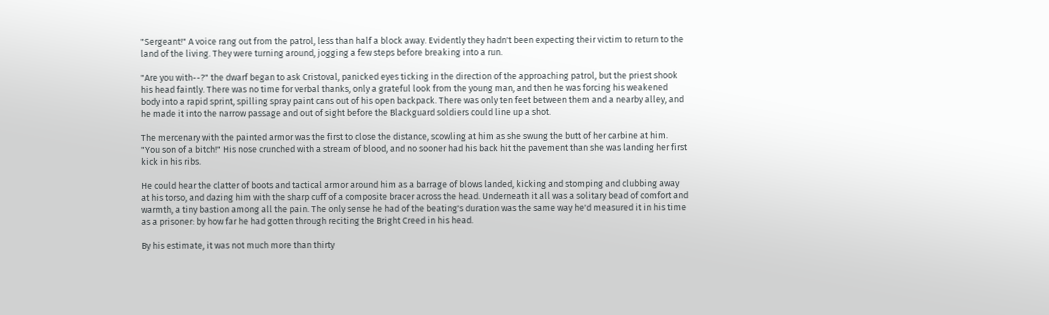"Sergeant!" A voice rang out from the patrol, less than half a block away. Evidently they hadn't been expecting their victim to return to the land of the living. They were turning around, jogging a few steps before breaking into a run.

"Are you with--?" the dwarf began to ask Cristoval, panicked eyes ticking in the direction of the approaching patrol, but the priest shook his head faintly. There was no time for verbal thanks, only a grateful look from the young man, and then he was forcing his weakened body into a rapid sprint, spilling spray paint cans out of his open backpack. There was only ten feet between them and a nearby alley, and he made it into the narrow passage and out of sight before the Blackguard soldiers could line up a shot.

The mercenary with the painted armor was the first to close the distance, scowling at him as she swung the butt of her carbine at him. "You son of a bitch!" His nose crunched with a stream of blood, and no sooner had his back hit the pavement than she was landing her first kick in his ribs.

He could hear the clatter of boots and tactical armor around him as a barrage of blows landed, kicking and stomping and clubbing away at his torso, and dazing him with the sharp cuff of a composite bracer across the head. Underneath it all was a solitary bead of comfort and warmth, a tiny bastion among all the pain. The only sense he had of the beating's duration was the same way he'd measured it in his time as a prisoner: by how far he had gotten through reciting the Bright Creed in his head.

By his estimate, it was not much more than thirty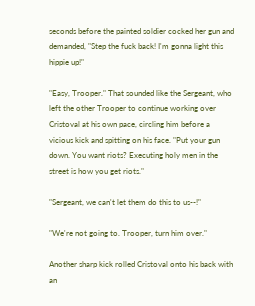seconds before the painted soldier cocked her gun and demanded, "Step the fuck back! I'm gonna light this hippie up!"

"Easy, Trooper." That sounded like the Sergeant, who left the other Trooper to continue working over Cristoval at his own pace, circling him before a vicious kick and spitting on his face. "Put your gun down. You want riots? Executing holy men in the street is how you get riots."

"Sergeant, we can't let them do this to us--!"

"We're not going to. Trooper, turn him over."

Another sharp kick rolled Cristoval onto his back with an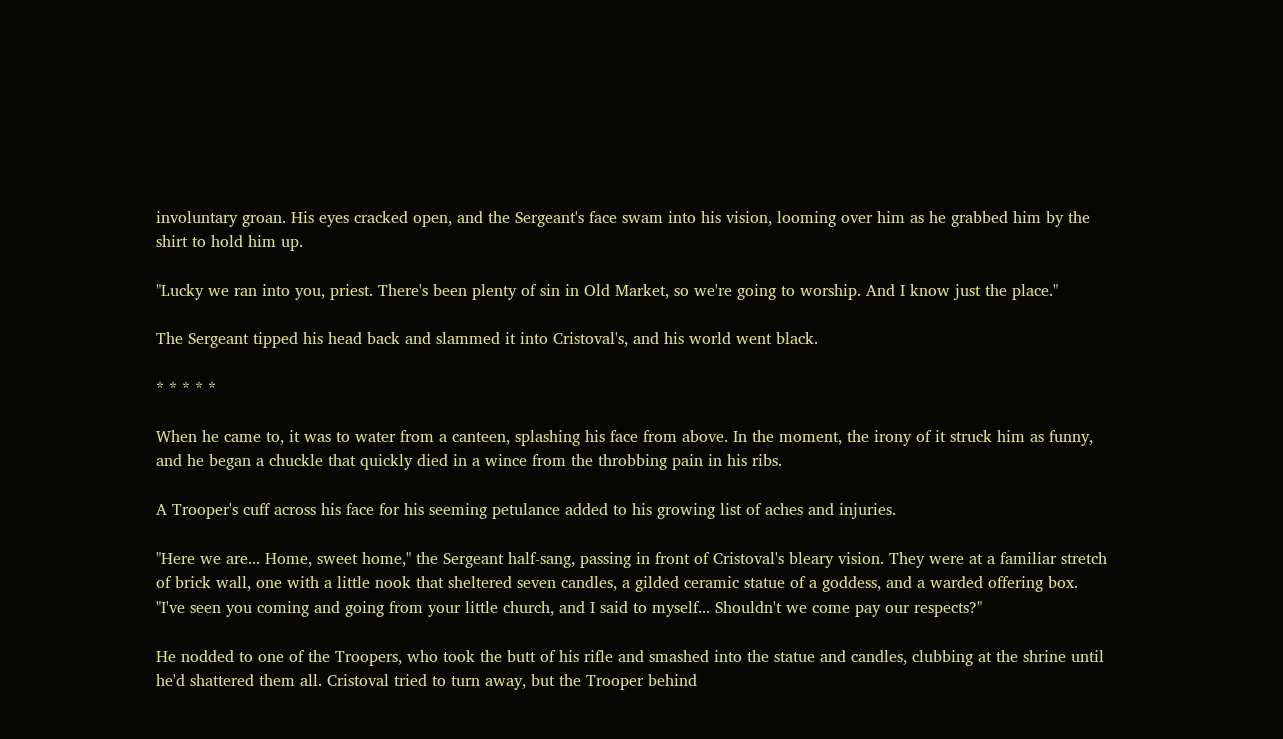involuntary groan. His eyes cracked open, and the Sergeant's face swam into his vision, looming over him as he grabbed him by the shirt to hold him up.

"Lucky we ran into you, priest. There's been plenty of sin in Old Market, so we're going to worship. And I know just the place."

The Sergeant tipped his head back and slammed it into Cristoval's, and his world went black.

* * * * *

When he came to, it was to water from a canteen, splashing his face from above. In the moment, the irony of it struck him as funny, and he began a chuckle that quickly died in a wince from the throbbing pain in his ribs.

A Trooper's cuff across his face for his seeming petulance added to his growing list of aches and injuries.

"Here we are... Home, sweet home," the Sergeant half-sang, passing in front of Cristoval's bleary vision. They were at a familiar stretch of brick wall, one with a little nook that sheltered seven candles, a gilded ceramic statue of a goddess, and a warded offering box. "I've seen you coming and going from your little church, and I said to myself... Shouldn't we come pay our respects?"

He nodded to one of the Troopers, who took the butt of his rifle and smashed into the statue and candles, clubbing at the shrine until he'd shattered them all. Cristoval tried to turn away, but the Trooper behind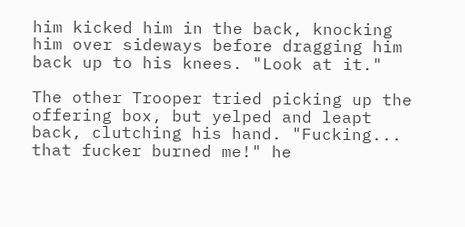him kicked him in the back, knocking him over sideways before dragging him back up to his knees. "Look at it."

The other Trooper tried picking up the offering box, but yelped and leapt back, clutching his hand. "Fucking... that fucker burned me!" he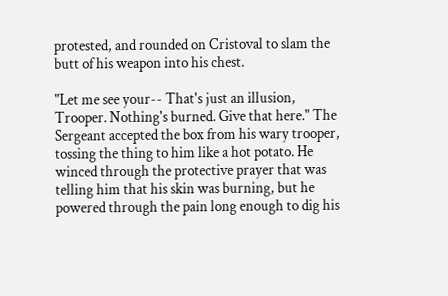protested, and rounded on Cristoval to slam the butt of his weapon into his chest.

"Let me see your-- That's just an illusion, Trooper. Nothing's burned. Give that here." The Sergeant accepted the box from his wary trooper, tossing the thing to him like a hot potato. He winced through the protective prayer that was telling him that his skin was burning, but he powered through the pain long enough to dig his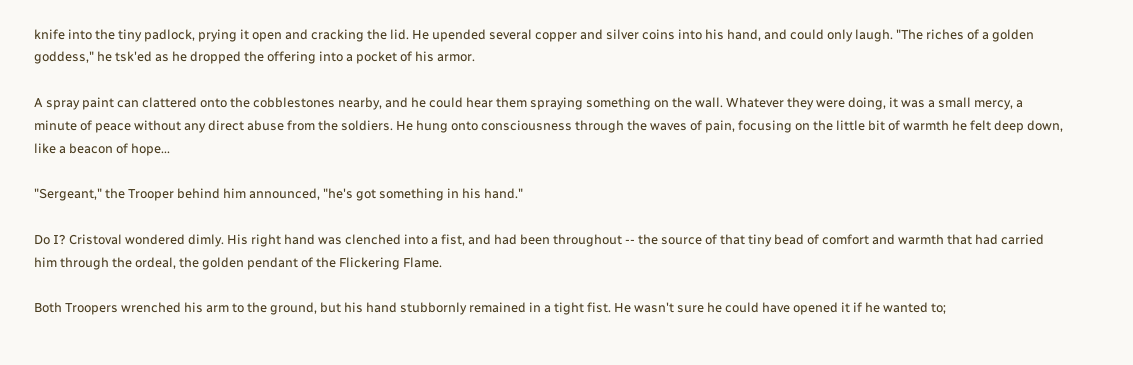knife into the tiny padlock, prying it open and cracking the lid. He upended several copper and silver coins into his hand, and could only laugh. "The riches of a golden goddess," he tsk'ed as he dropped the offering into a pocket of his armor.

A spray paint can clattered onto the cobblestones nearby, and he could hear them spraying something on the wall. Whatever they were doing, it was a small mercy, a minute of peace without any direct abuse from the soldiers. He hung onto consciousness through the waves of pain, focusing on the little bit of warmth he felt deep down, like a beacon of hope...

"Sergeant," the Trooper behind him announced, "he's got something in his hand."

Do I? Cristoval wondered dimly. His right hand was clenched into a fist, and had been throughout -- the source of that tiny bead of comfort and warmth that had carried him through the ordeal, the golden pendant of the Flickering Flame.

Both Troopers wrenched his arm to the ground, but his hand stubbornly remained in a tight fist. He wasn't sure he could have opened it if he wanted to;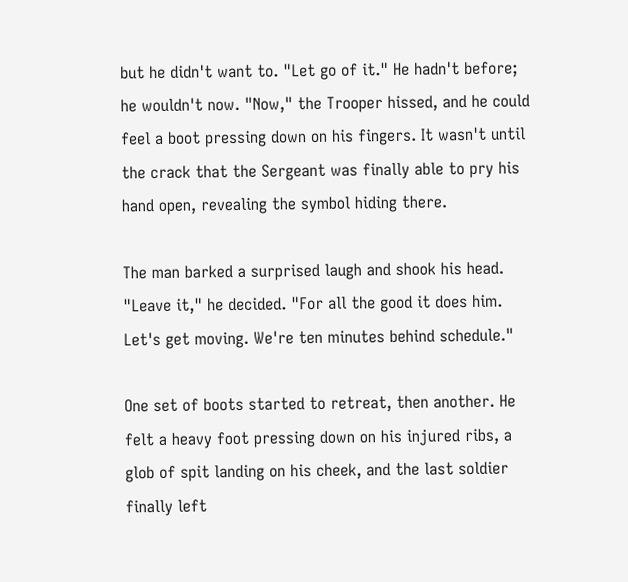but he didn't want to. "Let go of it." He hadn't before; he wouldn't now. "Now," the Trooper hissed, and he could feel a boot pressing down on his fingers. It wasn't until the crack that the Sergeant was finally able to pry his hand open, revealing the symbol hiding there.

The man barked a surprised laugh and shook his head. "Leave it," he decided. "For all the good it does him. Let's get moving. We're ten minutes behind schedule."

One set of boots started to retreat, then another. He felt a heavy foot pressing down on his injured ribs, a glob of spit landing on his cheek, and the last soldier finally left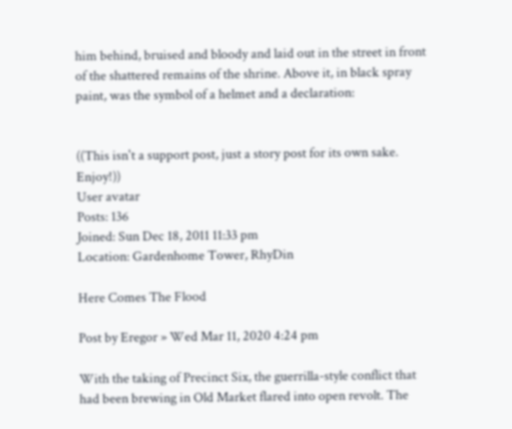him behind, bruised and bloody and laid out in the street in front of the shattered remains of the shrine. Above it, in black spray paint, was the symbol of a helmet and a declaration:


((This isn't a support post, just a story post for its own sake. Enjoy!))
User avatar
Posts: 136
Joined: Sun Dec 18, 2011 11:33 pm
Location: Gardenhome Tower, RhyDin

Here Comes The Flood

Post by Eregor » Wed Mar 11, 2020 4:24 pm

With the taking of Precinct Six, the guerrilla-style conflict that had been brewing in Old Market flared into open revolt. The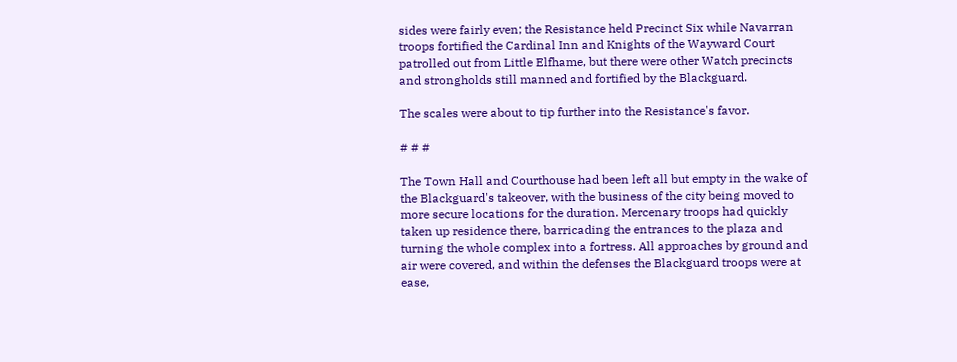sides were fairly even; the Resistance held Precinct Six while Navarran troops fortified the Cardinal Inn and Knights of the Wayward Court patrolled out from Little Elfhame, but there were other Watch precincts and strongholds still manned and fortified by the Blackguard.

The scales were about to tip further into the Resistance's favor.

# # #

The Town Hall and Courthouse had been left all but empty in the wake of the Blackguard's takeover, with the business of the city being moved to more secure locations for the duration. Mercenary troops had quickly taken up residence there, barricading the entrances to the plaza and turning the whole complex into a fortress. All approaches by ground and air were covered, and within the defenses the Blackguard troops were at ease,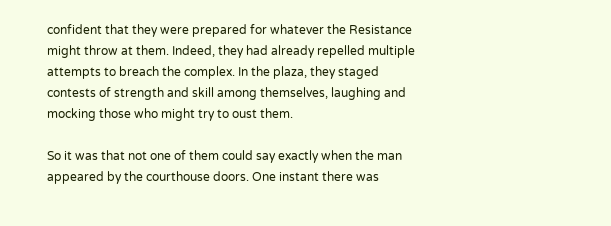confident that they were prepared for whatever the Resistance might throw at them. Indeed, they had already repelled multiple attempts to breach the complex. In the plaza, they staged contests of strength and skill among themselves, laughing and mocking those who might try to oust them.

So it was that not one of them could say exactly when the man appeared by the courthouse doors. One instant there was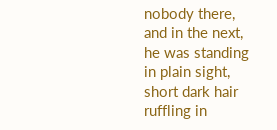nobody there, and in the next, he was standing in plain sight, short dark hair ruffling in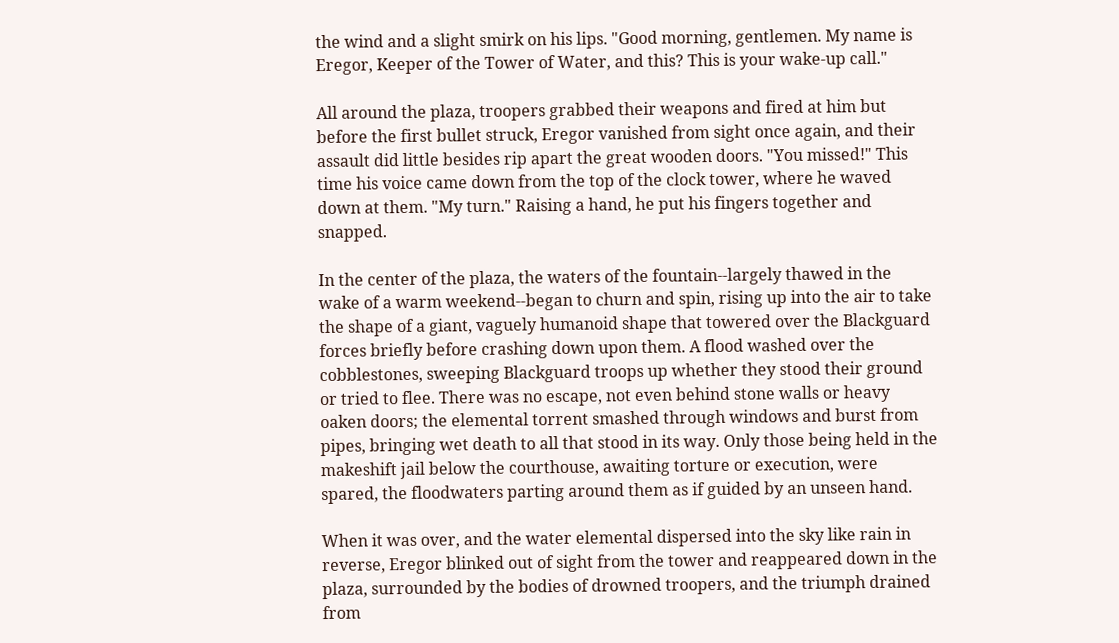the wind and a slight smirk on his lips. "Good morning, gentlemen. My name is Eregor, Keeper of the Tower of Water, and this? This is your wake-up call."

All around the plaza, troopers grabbed their weapons and fired at him but before the first bullet struck, Eregor vanished from sight once again, and their assault did little besides rip apart the great wooden doors. "You missed!" This time his voice came down from the top of the clock tower, where he waved down at them. "My turn." Raising a hand, he put his fingers together and snapped.

In the center of the plaza, the waters of the fountain--largely thawed in the wake of a warm weekend--began to churn and spin, rising up into the air to take the shape of a giant, vaguely humanoid shape that towered over the Blackguard forces briefly before crashing down upon them. A flood washed over the cobblestones, sweeping Blackguard troops up whether they stood their ground or tried to flee. There was no escape, not even behind stone walls or heavy oaken doors; the elemental torrent smashed through windows and burst from pipes, bringing wet death to all that stood in its way. Only those being held in the makeshift jail below the courthouse, awaiting torture or execution, were spared, the floodwaters parting around them as if guided by an unseen hand.

When it was over, and the water elemental dispersed into the sky like rain in reverse, Eregor blinked out of sight from the tower and reappeared down in the plaza, surrounded by the bodies of drowned troopers, and the triumph drained from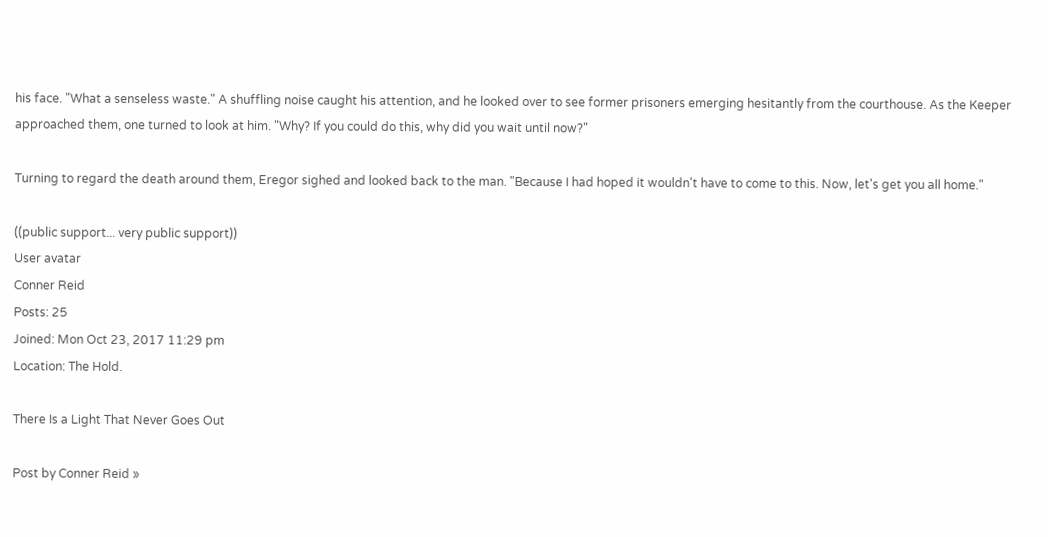his face. "What a senseless waste." A shuffling noise caught his attention, and he looked over to see former prisoners emerging hesitantly from the courthouse. As the Keeper approached them, one turned to look at him. "Why? If you could do this, why did you wait until now?"

Turning to regard the death around them, Eregor sighed and looked back to the man. "Because I had hoped it wouldn't have to come to this. Now, let's get you all home."

((public support... very public support))
User avatar
Conner Reid
Posts: 25
Joined: Mon Oct 23, 2017 11:29 pm
Location: The Hold.

There Is a Light That Never Goes Out

Post by Conner Reid »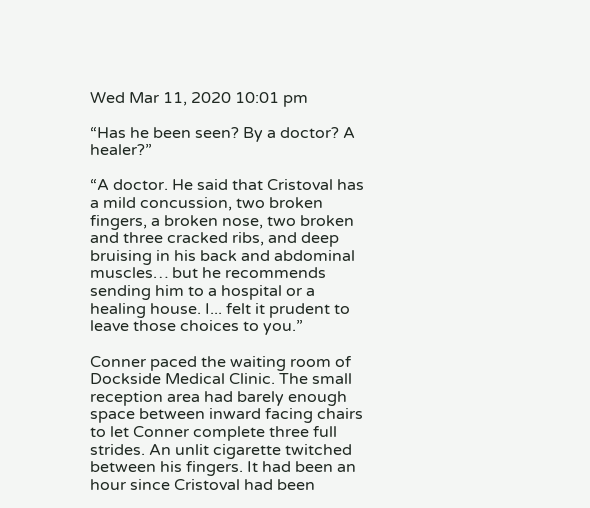Wed Mar 11, 2020 10:01 pm

“Has he been seen? By a doctor? A healer?”

“A doctor. He said that Cristoval has a mild concussion, two broken fingers, a broken nose, two broken and three cracked ribs, and deep bruising in his back and abdominal muscles… but he recommends sending him to a hospital or a healing house. I... felt it prudent to leave those choices to you.”

Conner paced the waiting room of Dockside Medical Clinic. The small reception area had barely enough space between inward facing chairs to let Conner complete three full strides. An unlit cigarette twitched between his fingers. It had been an hour since Cristoval had been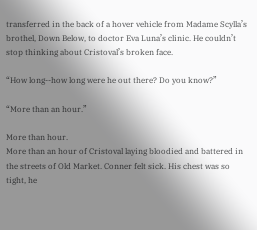transferred in the back of a hover vehicle from Madame Scylla’s brothel, Down Below, to doctor Eva Luna’s clinic. He couldn’t stop thinking about Cristoval’s broken face.

“How long--how long were he out there? Do you know?”

“More than an hour.”

More than hour.
More than an hour of Cristoval laying bloodied and battered in the streets of Old Market. Conner felt sick. His chest was so tight, he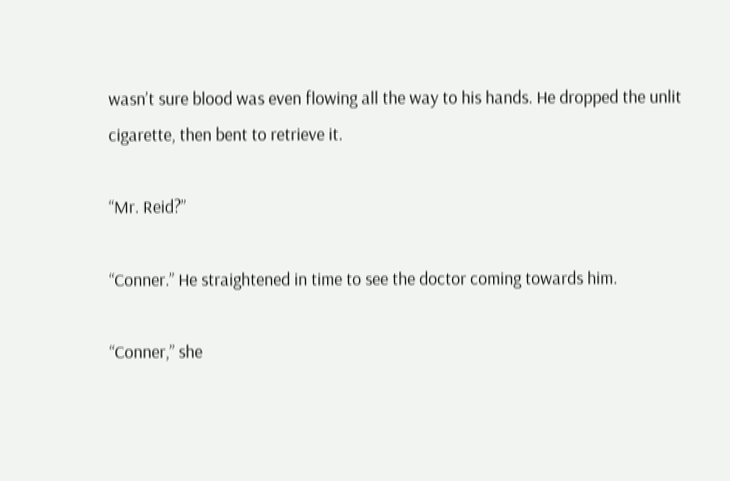wasn’t sure blood was even flowing all the way to his hands. He dropped the unlit cigarette, then bent to retrieve it.

“Mr. Reid?”

“Conner.” He straightened in time to see the doctor coming towards him.

“Conner,” she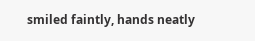smiled faintly, hands neatly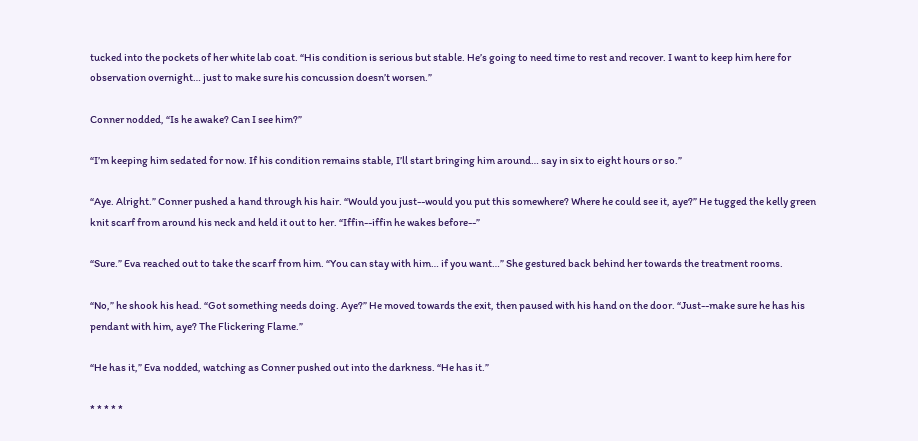tucked into the pockets of her white lab coat. “His condition is serious but stable. He’s going to need time to rest and recover. I want to keep him here for observation overnight… just to make sure his concussion doesn’t worsen.”

Conner nodded, “Is he awake? Can I see him?”

“I’m keeping him sedated for now. If his condition remains stable, I’ll start bringing him around… say in six to eight hours or so.”

“Aye. Alright.” Conner pushed a hand through his hair. “Would you just--would you put this somewhere? Where he could see it, aye?” He tugged the kelly green knit scarf from around his neck and held it out to her. “Iffin--iffin he wakes before--”

“Sure.” Eva reached out to take the scarf from him. “You can stay with him… if you want…” She gestured back behind her towards the treatment rooms.

“No,” he shook his head. “Got something needs doing. Aye?” He moved towards the exit, then paused with his hand on the door. “Just--make sure he has his pendant with him, aye? The Flickering Flame.”

“He has it,” Eva nodded, watching as Conner pushed out into the darkness. “He has it.”

* * * * *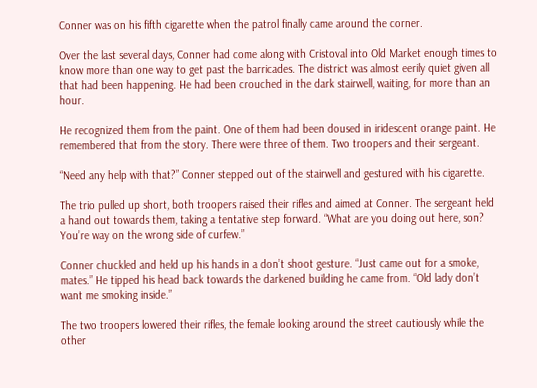Conner was on his fifth cigarette when the patrol finally came around the corner.

Over the last several days, Conner had come along with Cristoval into Old Market enough times to know more than one way to get past the barricades. The district was almost eerily quiet given all that had been happening. He had been crouched in the dark stairwell, waiting, for more than an hour.

He recognized them from the paint. One of them had been doused in iridescent orange paint. He remembered that from the story. There were three of them. Two troopers and their sergeant.

“Need any help with that?” Conner stepped out of the stairwell and gestured with his cigarette.

The trio pulled up short, both troopers raised their rifles and aimed at Conner. The sergeant held a hand out towards them, taking a tentative step forward. “What are you doing out here, son? You’re way on the wrong side of curfew.”

Conner chuckled and held up his hands in a don’t shoot gesture. “Just came out for a smoke, mates.” He tipped his head back towards the darkened building he came from. “Old lady don’t want me smoking inside.”

The two troopers lowered their rifles, the female looking around the street cautiously while the other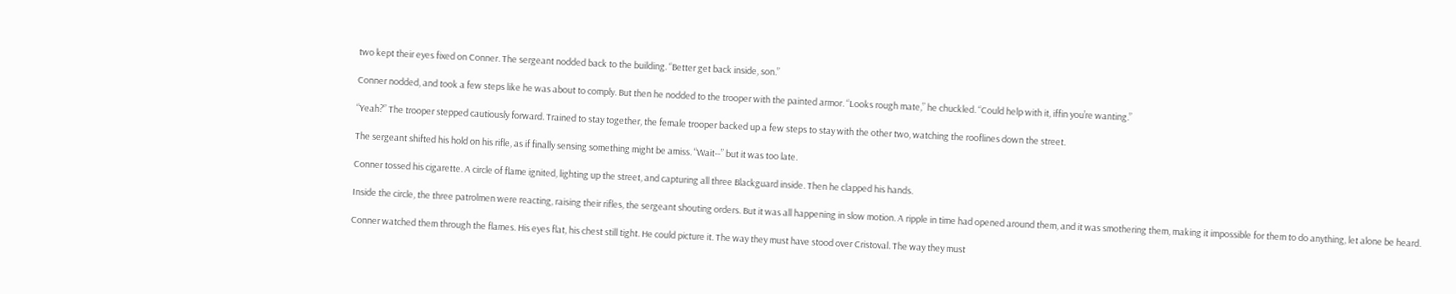two kept their eyes fixed on Conner. The sergeant nodded back to the building. “Better get back inside, son.”

Conner nodded, and took a few steps like he was about to comply. But then he nodded to the trooper with the painted armor. “Looks rough mate,” he chuckled. “Could help with it, iffin you’re wanting.”

“Yeah?” The trooper stepped cautiously forward. Trained to stay together, the female trooper backed up a few steps to stay with the other two, watching the rooflines down the street.

The sergeant shifted his hold on his rifle, as if finally sensing something might be amiss. “Wait--” but it was too late.

Conner tossed his cigarette. A circle of flame ignited, lighting up the street, and capturing all three Blackguard inside. Then he clapped his hands.

Inside the circle, the three patrolmen were reacting, raising their rifles, the sergeant shouting orders. But it was all happening in slow motion. A ripple in time had opened around them, and it was smothering them, making it impossible for them to do anything, let alone be heard.

Conner watched them through the flames. His eyes flat, his chest still tight. He could picture it. The way they must have stood over Cristoval. The way they must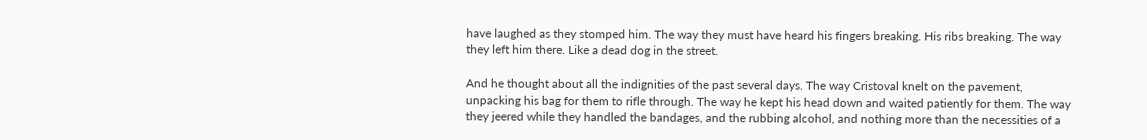have laughed as they stomped him. The way they must have heard his fingers breaking. His ribs breaking. The way they left him there. Like a dead dog in the street.

And he thought about all the indignities of the past several days. The way Cristoval knelt on the pavement, unpacking his bag for them to rifle through. The way he kept his head down and waited patiently for them. The way they jeered while they handled the bandages, and the rubbing alcohol, and nothing more than the necessities of a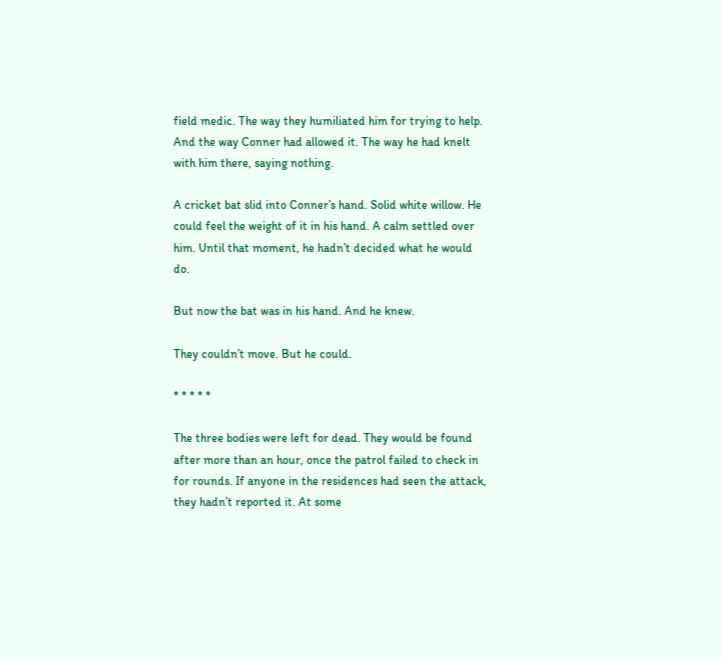field medic. The way they humiliated him for trying to help. And the way Conner had allowed it. The way he had knelt with him there, saying nothing.

A cricket bat slid into Conner’s hand. Solid white willow. He could feel the weight of it in his hand. A calm settled over him. Until that moment, he hadn’t decided what he would do.

But now the bat was in his hand. And he knew.

They couldn’t move. But he could.

* * * * *

The three bodies were left for dead. They would be found after more than an hour, once the patrol failed to check in for rounds. If anyone in the residences had seen the attack, they hadn’t reported it. At some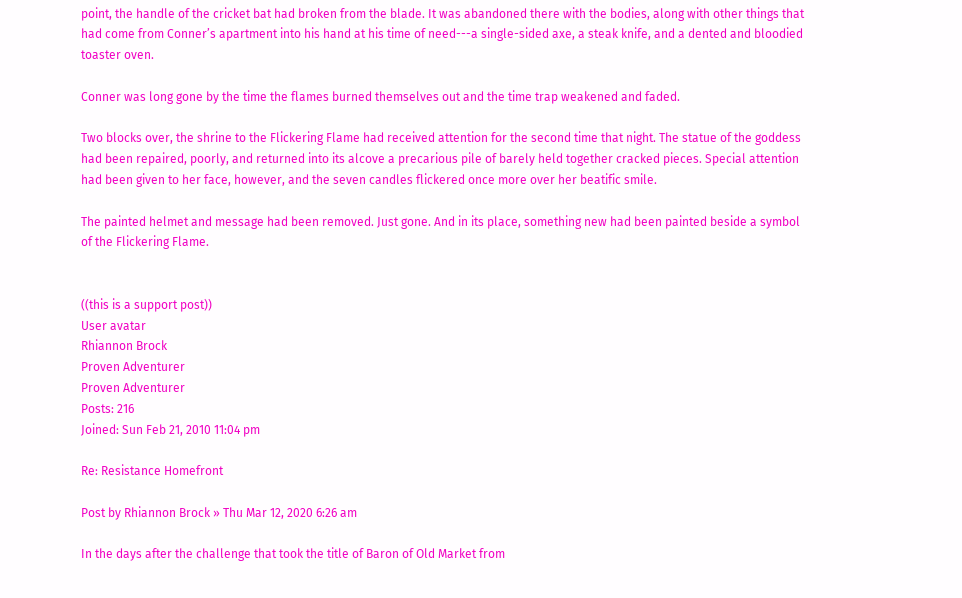point, the handle of the cricket bat had broken from the blade. It was abandoned there with the bodies, along with other things that had come from Conner’s apartment into his hand at his time of need---a single-sided axe, a steak knife, and a dented and bloodied toaster oven.

Conner was long gone by the time the flames burned themselves out and the time trap weakened and faded.

Two blocks over, the shrine to the Flickering Flame had received attention for the second time that night. The statue of the goddess had been repaired, poorly, and returned into its alcove a precarious pile of barely held together cracked pieces. Special attention had been given to her face, however, and the seven candles flickered once more over her beatific smile.

The painted helmet and message had been removed. Just gone. And in its place, something new had been painted beside a symbol of the Flickering Flame.


((this is a support post))
User avatar
Rhiannon Brock
Proven Adventurer
Proven Adventurer
Posts: 216
Joined: Sun Feb 21, 2010 11:04 pm

Re: Resistance Homefront

Post by Rhiannon Brock » Thu Mar 12, 2020 6:26 am

In the days after the challenge that took the title of Baron of Old Market from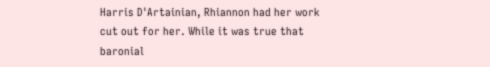Harris D'Artainian, Rhiannon had her work cut out for her. While it was true that baronial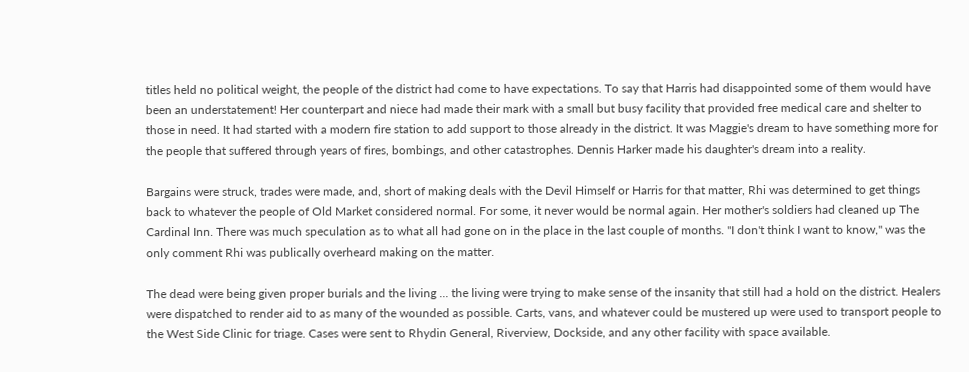titles held no political weight, the people of the district had come to have expectations. To say that Harris had disappointed some of them would have been an understatement! Her counterpart and niece had made their mark with a small but busy facility that provided free medical care and shelter to those in need. It had started with a modern fire station to add support to those already in the district. It was Maggie's dream to have something more for the people that suffered through years of fires, bombings, and other catastrophes. Dennis Harker made his daughter's dream into a reality.

Bargains were struck, trades were made, and, short of making deals with the Devil Himself or Harris for that matter, Rhi was determined to get things back to whatever the people of Old Market considered normal. For some, it never would be normal again. Her mother's soldiers had cleaned up The Cardinal Inn. There was much speculation as to what all had gone on in the place in the last couple of months. "I don't think I want to know," was the only comment Rhi was publically overheard making on the matter.

The dead were being given proper burials and the living ... the living were trying to make sense of the insanity that still had a hold on the district. Healers were dispatched to render aid to as many of the wounded as possible. Carts, vans, and whatever could be mustered up were used to transport people to the West Side Clinic for triage. Cases were sent to Rhydin General, Riverview, Dockside, and any other facility with space available.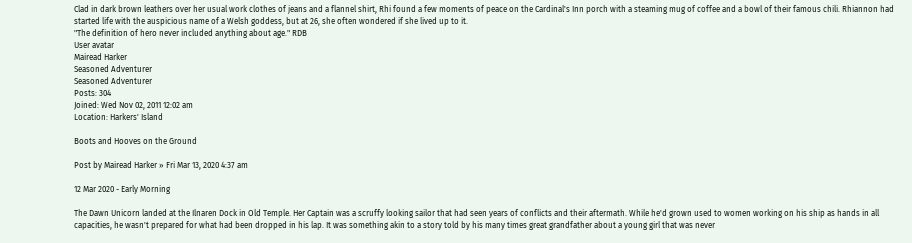Clad in dark brown leathers over her usual work clothes of jeans and a flannel shirt, Rhi found a few moments of peace on the Cardinal's Inn porch with a steaming mug of coffee and a bowl of their famous chili. Rhiannon had started life with the auspicious name of a Welsh goddess, but at 26, she often wondered if she lived up to it.
"The definition of hero never included anything about age." RDB
User avatar
Mairead Harker
Seasoned Adventurer
Seasoned Adventurer
Posts: 304
Joined: Wed Nov 02, 2011 12:02 am
Location: Harkers' Island

Boots and Hooves on the Ground

Post by Mairead Harker » Fri Mar 13, 2020 4:37 am

12 Mar 2020 - Early Morning

The Dawn Unicorn landed at the Ilnaren Dock in Old Temple. Her Captain was a scruffy looking sailor that had seen years of conflicts and their aftermath. While he'd grown used to women working on his ship as hands in all capacities, he wasn't prepared for what had been dropped in his lap. It was something akin to a story told by his many times great grandfather about a young girl that was never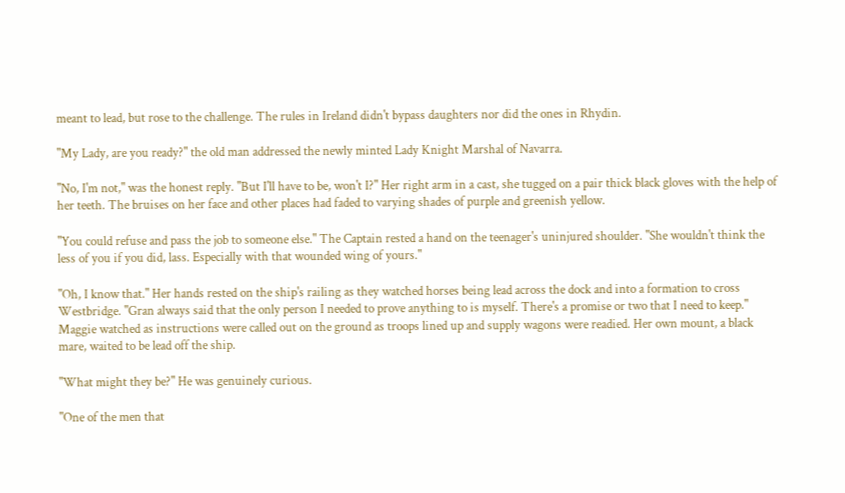meant to lead, but rose to the challenge. The rules in Ireland didn't bypass daughters nor did the ones in Rhydin.

"My Lady, are you ready?" the old man addressed the newly minted Lady Knight Marshal of Navarra.

"No, I'm not," was the honest reply. "But I'll have to be, won't I?" Her right arm in a cast, she tugged on a pair thick black gloves with the help of her teeth. The bruises on her face and other places had faded to varying shades of purple and greenish yellow.

"You could refuse and pass the job to someone else." The Captain rested a hand on the teenager's uninjured shoulder. "She wouldn't think the less of you if you did, lass. Especially with that wounded wing of yours."

"Oh, I know that." Her hands rested on the ship's railing as they watched horses being lead across the dock and into a formation to cross Westbridge. "Gran always said that the only person I needed to prove anything to is myself. There's a promise or two that I need to keep." Maggie watched as instructions were called out on the ground as troops lined up and supply wagons were readied. Her own mount, a black mare, waited to be lead off the ship.

"What might they be?" He was genuinely curious.

"One of the men that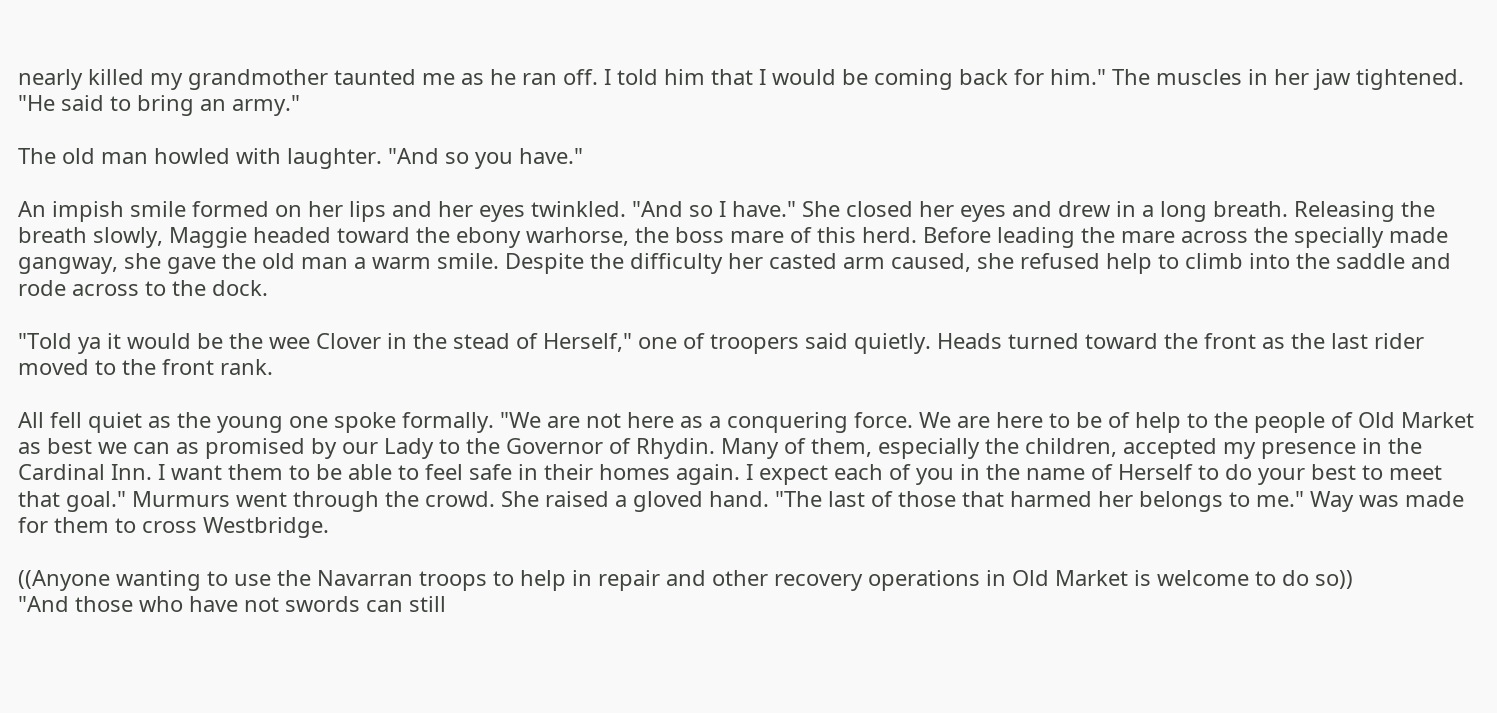nearly killed my grandmother taunted me as he ran off. I told him that I would be coming back for him." The muscles in her jaw tightened. "He said to bring an army."

The old man howled with laughter. "And so you have."

An impish smile formed on her lips and her eyes twinkled. "And so I have." She closed her eyes and drew in a long breath. Releasing the breath slowly, Maggie headed toward the ebony warhorse, the boss mare of this herd. Before leading the mare across the specially made gangway, she gave the old man a warm smile. Despite the difficulty her casted arm caused, she refused help to climb into the saddle and rode across to the dock.

"Told ya it would be the wee Clover in the stead of Herself," one of troopers said quietly. Heads turned toward the front as the last rider moved to the front rank.

All fell quiet as the young one spoke formally. "We are not here as a conquering force. We are here to be of help to the people of Old Market as best we can as promised by our Lady to the Governor of Rhydin. Many of them, especially the children, accepted my presence in the Cardinal Inn. I want them to be able to feel safe in their homes again. I expect each of you in the name of Herself to do your best to meet that goal." Murmurs went through the crowd. She raised a gloved hand. "The last of those that harmed her belongs to me." Way was made for them to cross Westbridge.

((Anyone wanting to use the Navarran troops to help in repair and other recovery operations in Old Market is welcome to do so))
"And those who have not swords can still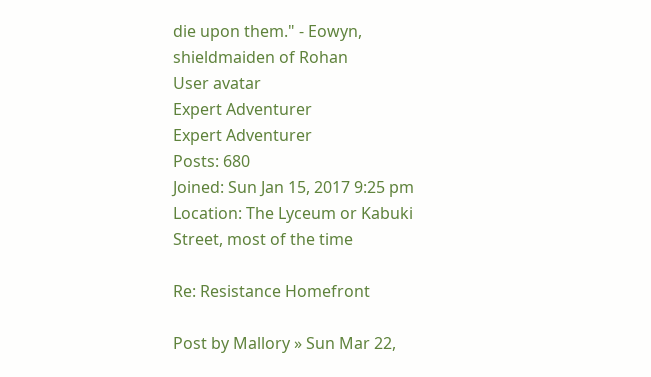die upon them." - Eowyn, shieldmaiden of Rohan
User avatar
Expert Adventurer
Expert Adventurer
Posts: 680
Joined: Sun Jan 15, 2017 9:25 pm
Location: The Lyceum or Kabuki Street, most of the time

Re: Resistance Homefront

Post by Mallory » Sun Mar 22,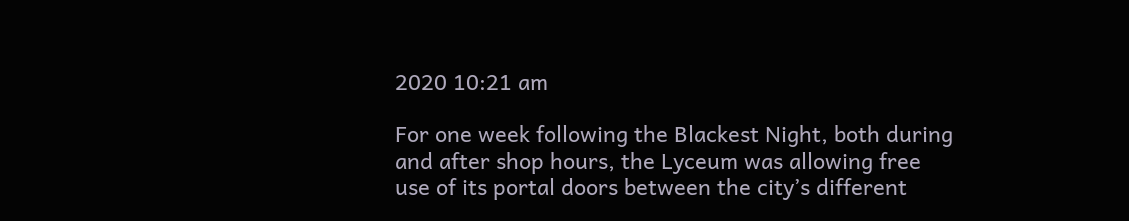2020 10:21 am

For one week following the Blackest Night, both during and after shop hours, the Lyceum was allowing free use of its portal doors between the city’s different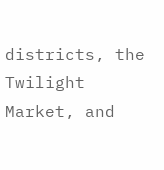districts, the Twilight Market, and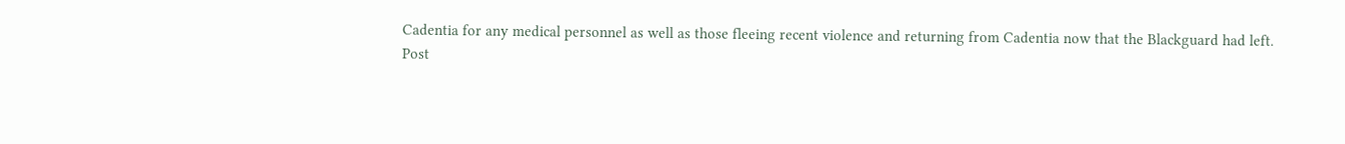Cadentia for any medical personnel as well as those fleeing recent violence and returning from Cadentia now that the Blackguard had left.
Post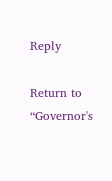Reply

Return to “Governor's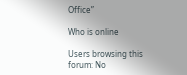Office”

Who is online

Users browsing this forum: No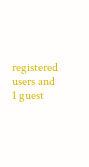registered users and 1 guest